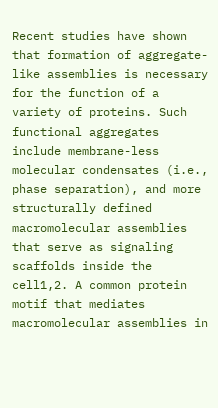Recent studies have shown that formation of aggregate-like assemblies is necessary for the function of a variety of proteins. Such functional aggregates include membrane-less molecular condensates (i.e., phase separation), and more structurally defined macromolecular assemblies that serve as signaling scaffolds inside the cell1,2. A common protein motif that mediates macromolecular assemblies in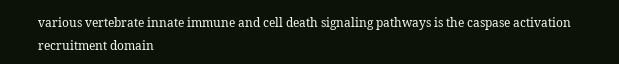various vertebrate innate immune and cell death signaling pathways is the caspase activation recruitment domain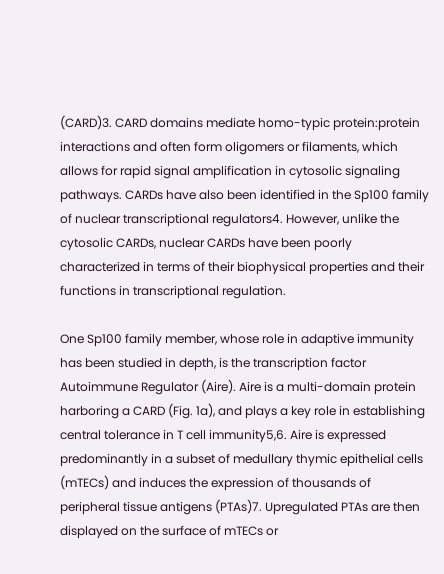(CARD)3. CARD domains mediate homo-typic protein:protein interactions and often form oligomers or filaments, which allows for rapid signal amplification in cytosolic signaling pathways. CARDs have also been identified in the Sp100 family of nuclear transcriptional regulators4. However, unlike the cytosolic CARDs, nuclear CARDs have been poorly characterized in terms of their biophysical properties and their functions in transcriptional regulation.

One Sp100 family member, whose role in adaptive immunity has been studied in depth, is the transcription factor Autoimmune Regulator (Aire). Aire is a multi-domain protein harboring a CARD (Fig. 1a), and plays a key role in establishing central tolerance in T cell immunity5,6. Aire is expressed predominantly in a subset of medullary thymic epithelial cells (mTECs) and induces the expression of thousands of peripheral tissue antigens (PTAs)7. Upregulated PTAs are then displayed on the surface of mTECs or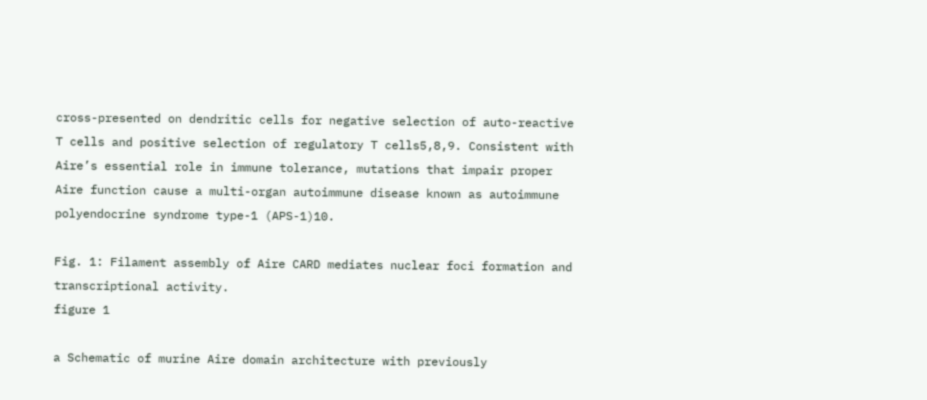cross-presented on dendritic cells for negative selection of auto-reactive T cells and positive selection of regulatory T cells5,8,9. Consistent with Aire’s essential role in immune tolerance, mutations that impair proper Aire function cause a multi-organ autoimmune disease known as autoimmune polyendocrine syndrome type-1 (APS-1)10.

Fig. 1: Filament assembly of Aire CARD mediates nuclear foci formation and transcriptional activity.
figure 1

a Schematic of murine Aire domain architecture with previously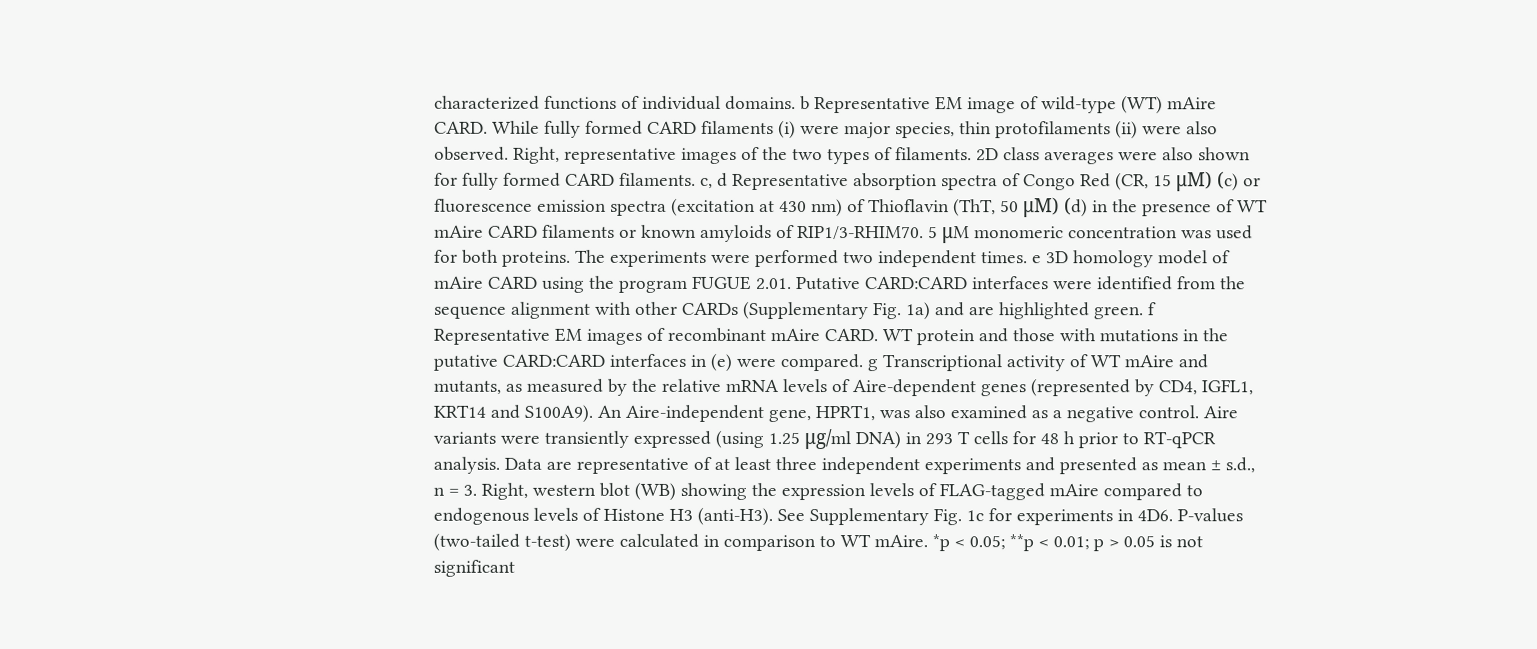characterized functions of individual domains. b Representative EM image of wild-type (WT) mAire CARD. While fully formed CARD filaments (i) were major species, thin protofilaments (ii) were also observed. Right, representative images of the two types of filaments. 2D class averages were also shown for fully formed CARD filaments. c, d Representative absorption spectra of Congo Red (CR, 15 μM) (c) or fluorescence emission spectra (excitation at 430 nm) of Thioflavin (ThT, 50 μM) (d) in the presence of WT mAire CARD filaments or known amyloids of RIP1/3-RHIM70. 5 μM monomeric concentration was used for both proteins. The experiments were performed two independent times. e 3D homology model of mAire CARD using the program FUGUE 2.01. Putative CARD:CARD interfaces were identified from the sequence alignment with other CARDs (Supplementary Fig. 1a) and are highlighted green. f Representative EM images of recombinant mAire CARD. WT protein and those with mutations in the putative CARD:CARD interfaces in (e) were compared. g Transcriptional activity of WT mAire and mutants, as measured by the relative mRNA levels of Aire-dependent genes (represented by CD4, IGFL1, KRT14 and S100A9). An Aire-independent gene, HPRT1, was also examined as a negative control. Aire variants were transiently expressed (using 1.25 μg/ml DNA) in 293 T cells for 48 h prior to RT-qPCR analysis. Data are representative of at least three independent experiments and presented as mean ± s.d., n = 3. Right, western blot (WB) showing the expression levels of FLAG-tagged mAire compared to endogenous levels of Histone H3 (anti-H3). See Supplementary Fig. 1c for experiments in 4D6. P-values (two-tailed t-test) were calculated in comparison to WT mAire. *p < 0.05; **p < 0.01; p > 0.05 is not significant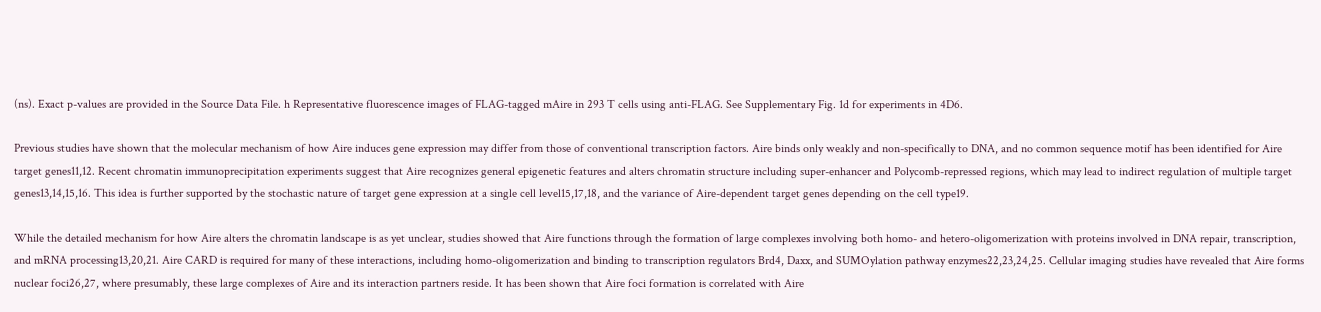(ns). Exact p-values are provided in the Source Data File. h Representative fluorescence images of FLAG-tagged mAire in 293 T cells using anti-FLAG. See Supplementary Fig. 1d for experiments in 4D6.

Previous studies have shown that the molecular mechanism of how Aire induces gene expression may differ from those of conventional transcription factors. Aire binds only weakly and non-specifically to DNA, and no common sequence motif has been identified for Aire target genes11,12. Recent chromatin immunoprecipitation experiments suggest that Aire recognizes general epigenetic features and alters chromatin structure including super-enhancer and Polycomb-repressed regions, which may lead to indirect regulation of multiple target genes13,14,15,16. This idea is further supported by the stochastic nature of target gene expression at a single cell level15,17,18, and the variance of Aire-dependent target genes depending on the cell type19.

While the detailed mechanism for how Aire alters the chromatin landscape is as yet unclear, studies showed that Aire functions through the formation of large complexes involving both homo- and hetero-oligomerization with proteins involved in DNA repair, transcription, and mRNA processing13,20,21. Aire CARD is required for many of these interactions, including homo-oligomerization and binding to transcription regulators Brd4, Daxx, and SUMOylation pathway enzymes22,23,24,25. Cellular imaging studies have revealed that Aire forms nuclear foci26,27, where presumably, these large complexes of Aire and its interaction partners reside. It has been shown that Aire foci formation is correlated with Aire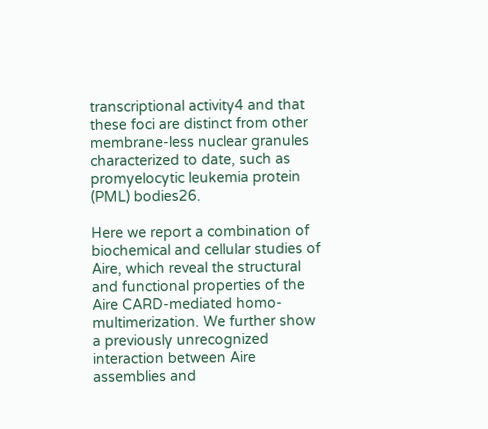transcriptional activity4 and that these foci are distinct from other membrane-less nuclear granules characterized to date, such as promyelocytic leukemia protein (PML) bodies26.

Here we report a combination of biochemical and cellular studies of Aire, which reveal the structural and functional properties of the Aire CARD-mediated homo-multimerization. We further show a previously unrecognized interaction between Aire assemblies and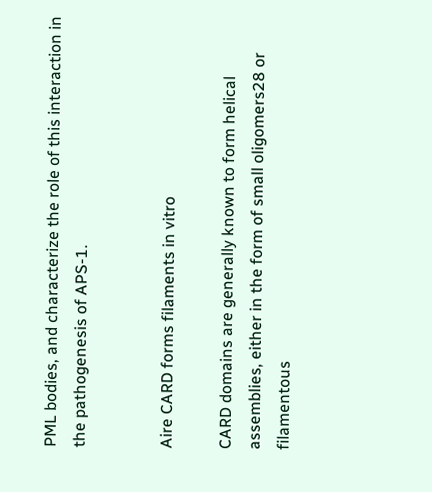PML bodies, and characterize the role of this interaction in the pathogenesis of APS-1.


Aire CARD forms filaments in vitro

CARD domains are generally known to form helical assemblies, either in the form of small oligomers28 or filamentous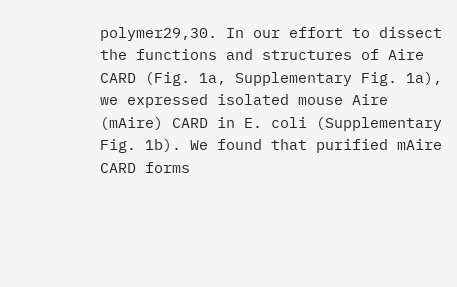polymer29,30. In our effort to dissect the functions and structures of Aire CARD (Fig. 1a, Supplementary Fig. 1a), we expressed isolated mouse Aire (mAire) CARD in E. coli (Supplementary Fig. 1b). We found that purified mAire CARD forms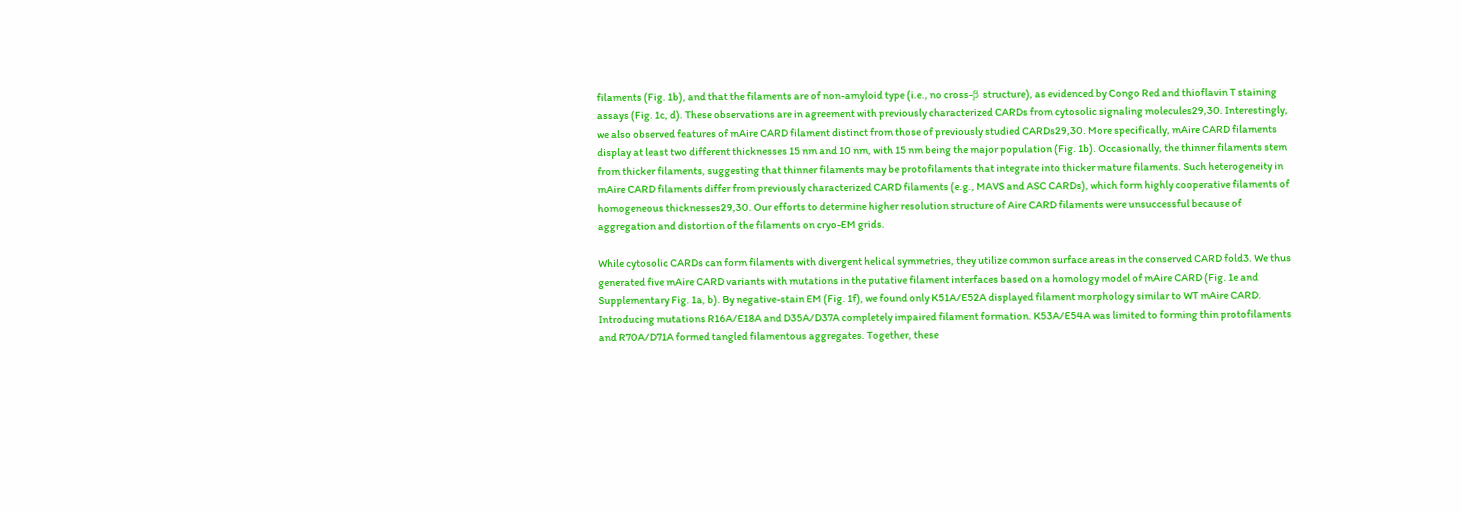filaments (Fig. 1b), and that the filaments are of non-amyloid type (i.e., no cross-β structure), as evidenced by Congo Red and thioflavin T staining assays (Fig. 1c, d). These observations are in agreement with previously characterized CARDs from cytosolic signaling molecules29,30. Interestingly, we also observed features of mAire CARD filament distinct from those of previously studied CARDs29,30. More specifically, mAire CARD filaments display at least two different thicknesses 15 nm and 10 nm, with 15 nm being the major population (Fig. 1b). Occasionally, the thinner filaments stem from thicker filaments, suggesting that thinner filaments may be protofilaments that integrate into thicker mature filaments. Such heterogeneity in mAire CARD filaments differ from previously characterized CARD filaments (e.g., MAVS and ASC CARDs), which form highly cooperative filaments of homogeneous thicknesses29,30. Our efforts to determine higher resolution structure of Aire CARD filaments were unsuccessful because of aggregation and distortion of the filaments on cryo-EM grids.

While cytosolic CARDs can form filaments with divergent helical symmetries, they utilize common surface areas in the conserved CARD fold3. We thus generated five mAire CARD variants with mutations in the putative filament interfaces based on a homology model of mAire CARD (Fig. 1e and Supplementary Fig. 1a, b). By negative-stain EM (Fig. 1f), we found only K51A/E52A displayed filament morphology similar to WT mAire CARD. Introducing mutations R16A/E18A and D35A/D37A completely impaired filament formation. K53A/E54A was limited to forming thin protofilaments and R70A/D71A formed tangled filamentous aggregates. Together, these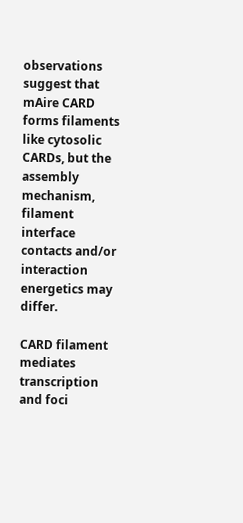observations suggest that mAire CARD forms filaments like cytosolic CARDs, but the assembly mechanism, filament interface contacts and/or interaction energetics may differ.

CARD filament mediates transcription and foci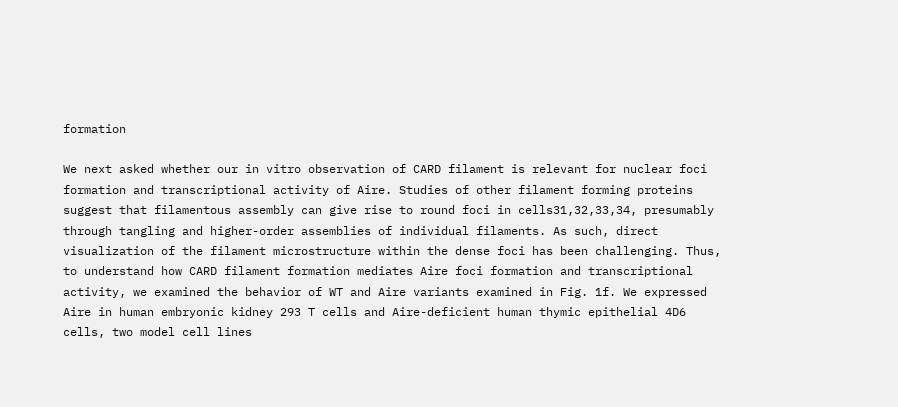formation

We next asked whether our in vitro observation of CARD filament is relevant for nuclear foci formation and transcriptional activity of Aire. Studies of other filament forming proteins suggest that filamentous assembly can give rise to round foci in cells31,32,33,34, presumably through tangling and higher-order assemblies of individual filaments. As such, direct visualization of the filament microstructure within the dense foci has been challenging. Thus, to understand how CARD filament formation mediates Aire foci formation and transcriptional activity, we examined the behavior of WT and Aire variants examined in Fig. 1f. We expressed Aire in human embryonic kidney 293 T cells and Aire-deficient human thymic epithelial 4D6 cells, two model cell lines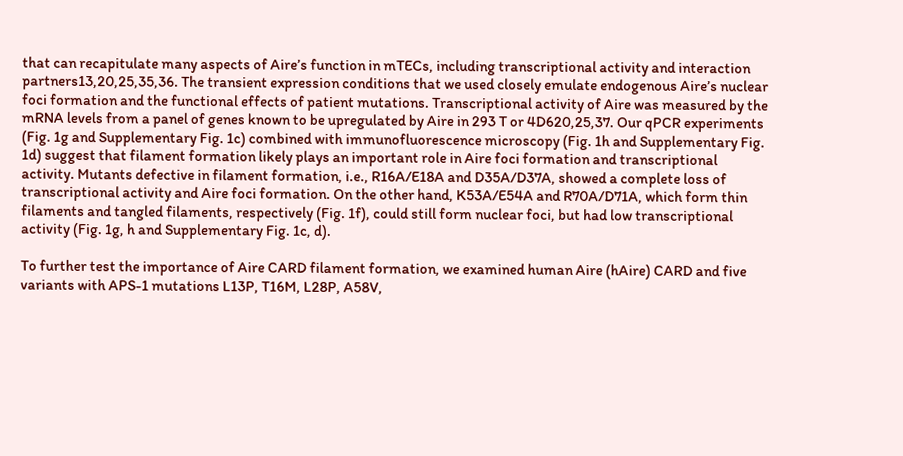that can recapitulate many aspects of Aire’s function in mTECs, including transcriptional activity and interaction partners13,20,25,35,36. The transient expression conditions that we used closely emulate endogenous Aire’s nuclear foci formation and the functional effects of patient mutations. Transcriptional activity of Aire was measured by the mRNA levels from a panel of genes known to be upregulated by Aire in 293 T or 4D620,25,37. Our qPCR experiments (Fig. 1g and Supplementary Fig. 1c) combined with immunofluorescence microscopy (Fig. 1h and Supplementary Fig. 1d) suggest that filament formation likely plays an important role in Aire foci formation and transcriptional activity. Mutants defective in filament formation, i.e., R16A/E18A and D35A/D37A, showed a complete loss of transcriptional activity and Aire foci formation. On the other hand, K53A/E54A and R70A/D71A, which form thin filaments and tangled filaments, respectively (Fig. 1f), could still form nuclear foci, but had low transcriptional activity (Fig. 1g, h and Supplementary Fig. 1c, d).

To further test the importance of Aire CARD filament formation, we examined human Aire (hAire) CARD and five variants with APS-1 mutations L13P, T16M, L28P, A58V,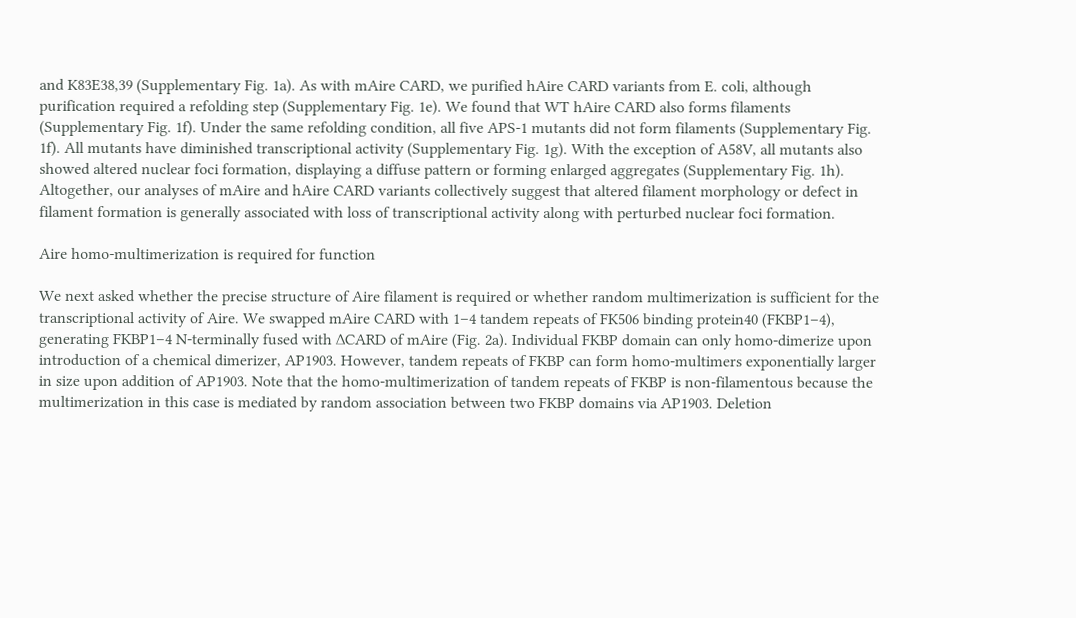and K83E38,39 (Supplementary Fig. 1a). As with mAire CARD, we purified hAire CARD variants from E. coli, although purification required a refolding step (Supplementary Fig. 1e). We found that WT hAire CARD also forms filaments (Supplementary Fig. 1f). Under the same refolding condition, all five APS-1 mutants did not form filaments (Supplementary Fig. 1f). All mutants have diminished transcriptional activity (Supplementary Fig. 1g). With the exception of A58V, all mutants also showed altered nuclear foci formation, displaying a diffuse pattern or forming enlarged aggregates (Supplementary Fig. 1h). Altogether, our analyses of mAire and hAire CARD variants collectively suggest that altered filament morphology or defect in filament formation is generally associated with loss of transcriptional activity along with perturbed nuclear foci formation.

Aire homo-multimerization is required for function

We next asked whether the precise structure of Aire filament is required or whether random multimerization is sufficient for the transcriptional activity of Aire. We swapped mAire CARD with 1–4 tandem repeats of FK506 binding protein40 (FKBP1–4), generating FKBP1–4 N-terminally fused with ∆CARD of mAire (Fig. 2a). Individual FKBP domain can only homo-dimerize upon introduction of a chemical dimerizer, AP1903. However, tandem repeats of FKBP can form homo-multimers exponentially larger in size upon addition of AP1903. Note that the homo-multimerization of tandem repeats of FKBP is non-filamentous because the multimerization in this case is mediated by random association between two FKBP domains via AP1903. Deletion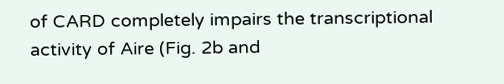of CARD completely impairs the transcriptional activity of Aire (Fig. 2b and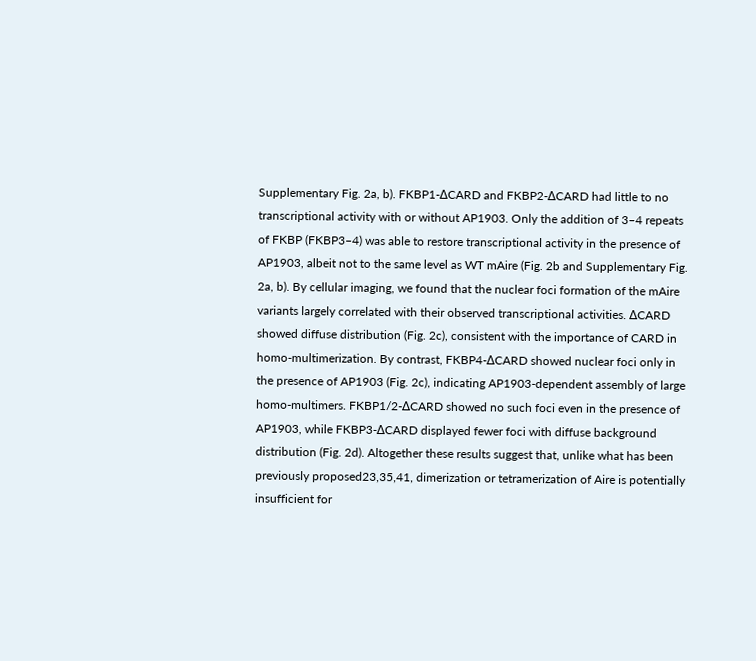Supplementary Fig. 2a, b). FKBP1-∆CARD and FKBP2-∆CARD had little to no transcriptional activity with or without AP1903. Only the addition of 3–4 repeats of FKBP (FKBP3–4) was able to restore transcriptional activity in the presence of AP1903, albeit not to the same level as WT mAire (Fig. 2b and Supplementary Fig. 2a, b). By cellular imaging, we found that the nuclear foci formation of the mAire variants largely correlated with their observed transcriptional activities. ∆CARD showed diffuse distribution (Fig. 2c), consistent with the importance of CARD in homo-multimerization. By contrast, FKBP4-∆CARD showed nuclear foci only in the presence of AP1903 (Fig. 2c), indicating AP1903-dependent assembly of large homo-multimers. FKBP1/2-∆CARD showed no such foci even in the presence of AP1903, while FKBP3-∆CARD displayed fewer foci with diffuse background distribution (Fig. 2d). Altogether these results suggest that, unlike what has been previously proposed23,35,41, dimerization or tetramerization of Aire is potentially insufficient for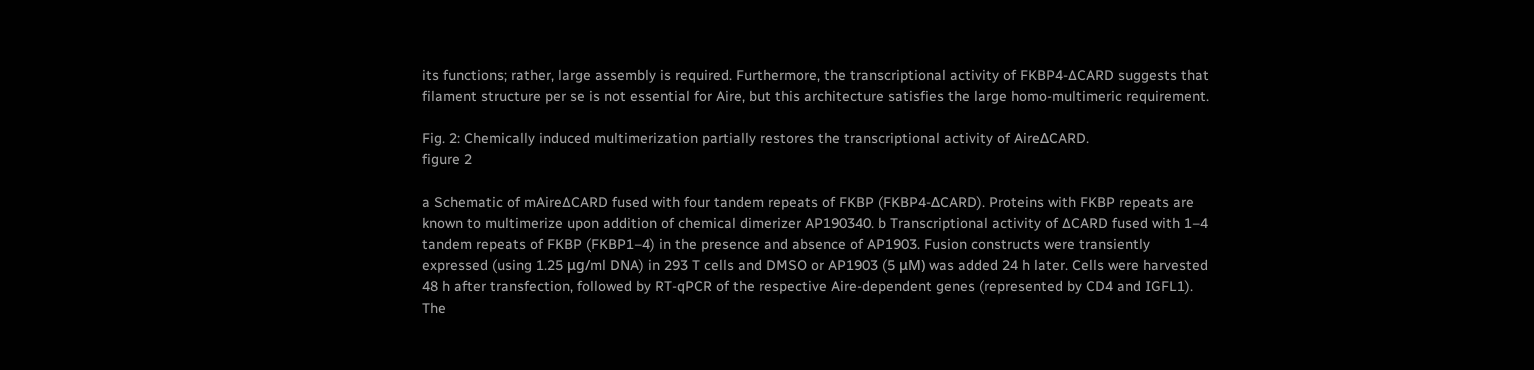its functions; rather, large assembly is required. Furthermore, the transcriptional activity of FKBP4-∆CARD suggests that filament structure per se is not essential for Aire, but this architecture satisfies the large homo-multimeric requirement.

Fig. 2: Chemically induced multimerization partially restores the transcriptional activity of AireΔCARD.
figure 2

a Schematic of mAire∆CARD fused with four tandem repeats of FKBP (FKBP4-ΔCARD). Proteins with FKBP repeats are known to multimerize upon addition of chemical dimerizer AP190340. b Transcriptional activity of ∆CARD fused with 1–4 tandem repeats of FKBP (FKBP1–4) in the presence and absence of AP1903. Fusion constructs were transiently expressed (using 1.25 μg/ml DNA) in 293 T cells and DMSO or AP1903 (5 μM) was added 24 h later. Cells were harvested 48 h after transfection, followed by RT-qPCR of the respective Aire-dependent genes (represented by CD4 and IGFL1). The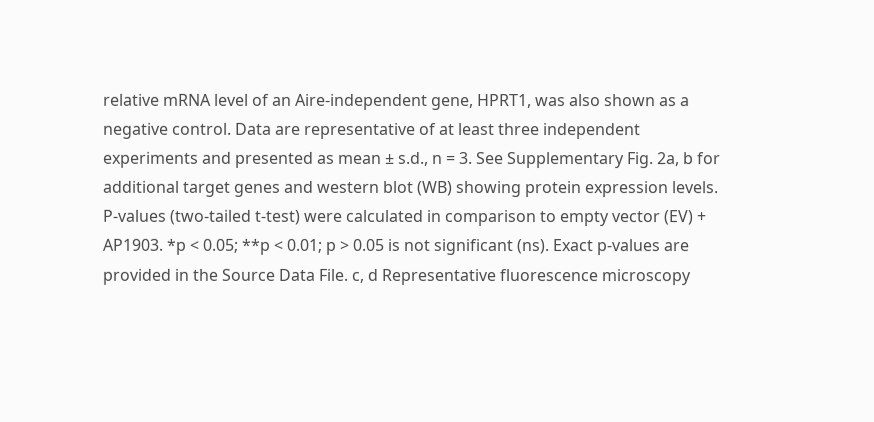relative mRNA level of an Aire-independent gene, HPRT1, was also shown as a negative control. Data are representative of at least three independent experiments and presented as mean ± s.d., n = 3. See Supplementary Fig. 2a, b for additional target genes and western blot (WB) showing protein expression levels. P-values (two-tailed t-test) were calculated in comparison to empty vector (EV) + AP1903. *p < 0.05; **p < 0.01; p > 0.05 is not significant (ns). Exact p-values are provided in the Source Data File. c, d Representative fluorescence microscopy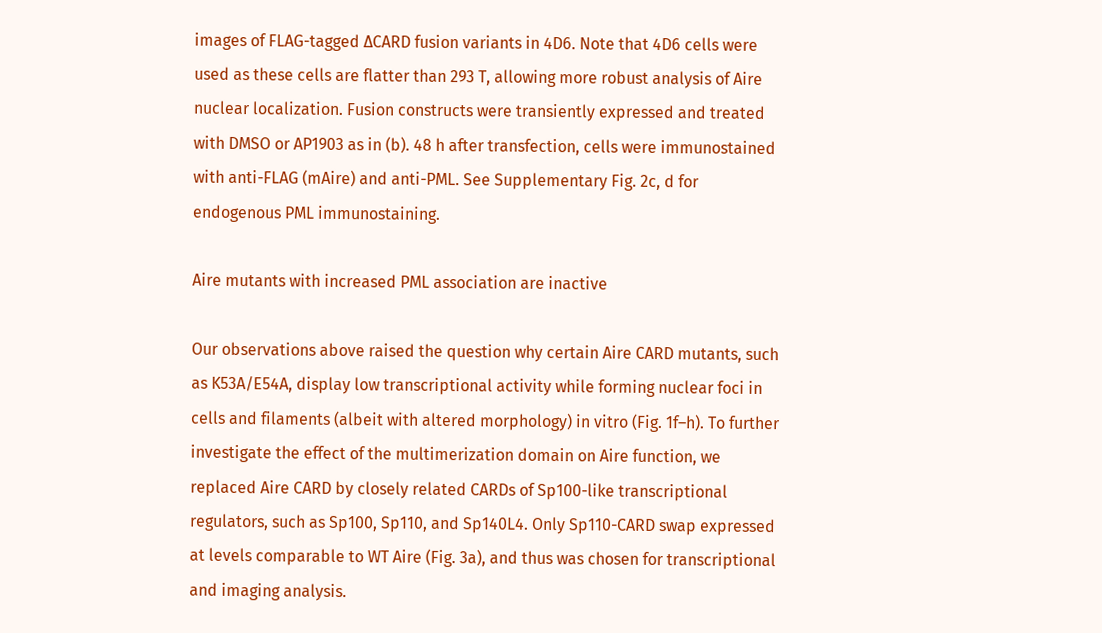images of FLAG-tagged ∆CARD fusion variants in 4D6. Note that 4D6 cells were used as these cells are flatter than 293 T, allowing more robust analysis of Aire nuclear localization. Fusion constructs were transiently expressed and treated with DMSO or AP1903 as in (b). 48 h after transfection, cells were immunostained with anti-FLAG (mAire) and anti-PML. See Supplementary Fig. 2c, d for endogenous PML immunostaining.

Aire mutants with increased PML association are inactive

Our observations above raised the question why certain Aire CARD mutants, such as K53A/E54A, display low transcriptional activity while forming nuclear foci in cells and filaments (albeit with altered morphology) in vitro (Fig. 1f–h). To further investigate the effect of the multimerization domain on Aire function, we replaced Aire CARD by closely related CARDs of Sp100-like transcriptional regulators, such as Sp100, Sp110, and Sp140L4. Only Sp110-CARD swap expressed at levels comparable to WT Aire (Fig. 3a), and thus was chosen for transcriptional and imaging analysis.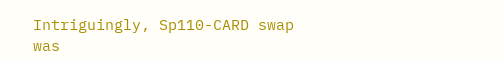Intriguingly, Sp110-CARD swap was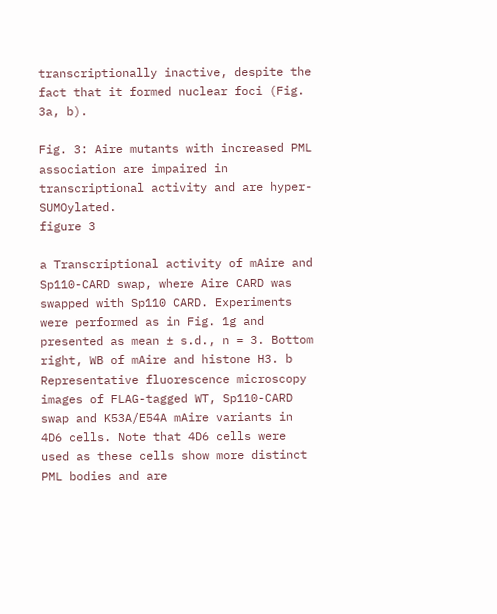transcriptionally inactive, despite the fact that it formed nuclear foci (Fig. 3a, b).

Fig. 3: Aire mutants with increased PML association are impaired in transcriptional activity and are hyper-SUMOylated.
figure 3

a Transcriptional activity of mAire and Sp110-CARD swap, where Aire CARD was swapped with Sp110 CARD. Experiments were performed as in Fig. 1g and presented as mean ± s.d., n = 3. Bottom right, WB of mAire and histone H3. b Representative fluorescence microscopy images of FLAG-tagged WT, Sp110-CARD swap and K53A/E54A mAire variants in 4D6 cells. Note that 4D6 cells were used as these cells show more distinct PML bodies and are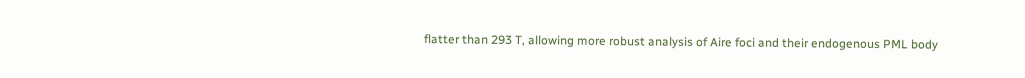flatter than 293 T, allowing more robust analysis of Aire foci and their endogenous PML body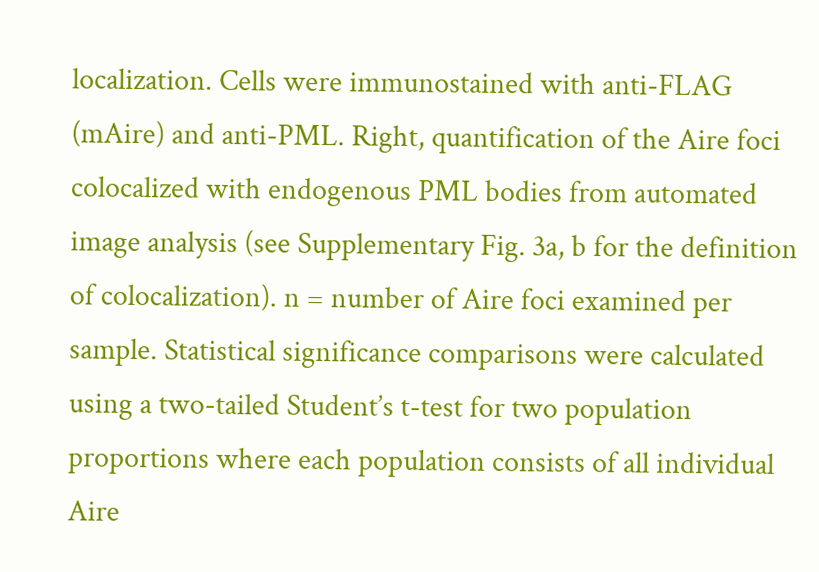localization. Cells were immunostained with anti-FLAG (mAire) and anti-PML. Right, quantification of the Aire foci colocalized with endogenous PML bodies from automated image analysis (see Supplementary Fig. 3a, b for the definition of colocalization). n = number of Aire foci examined per sample. Statistical significance comparisons were calculated using a two-tailed Student’s t-test for two population proportions where each population consists of all individual Aire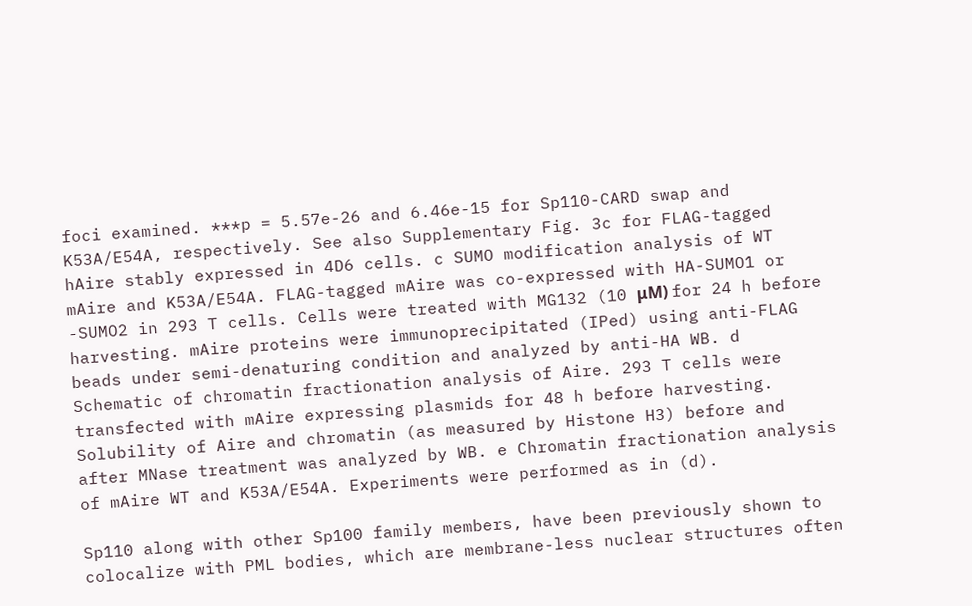foci examined. ***p = 5.57e-26 and 6.46e-15 for Sp110-CARD swap and K53A/E54A, respectively. See also Supplementary Fig. 3c for FLAG-tagged hAire stably expressed in 4D6 cells. c SUMO modification analysis of WT mAire and K53A/E54A. FLAG-tagged mAire was co-expressed with HA-SUMO1 or -SUMO2 in 293 T cells. Cells were treated with MG132 (10 μM) for 24 h before harvesting. mAire proteins were immunoprecipitated (IPed) using anti-FLAG beads under semi-denaturing condition and analyzed by anti-HA WB. d Schematic of chromatin fractionation analysis of Aire. 293 T cells were transfected with mAire expressing plasmids for 48 h before harvesting. Solubility of Aire and chromatin (as measured by Histone H3) before and after MNase treatment was analyzed by WB. e Chromatin fractionation analysis of mAire WT and K53A/E54A. Experiments were performed as in (d).

Sp110 along with other Sp100 family members, have been previously shown to colocalize with PML bodies, which are membrane-less nuclear structures often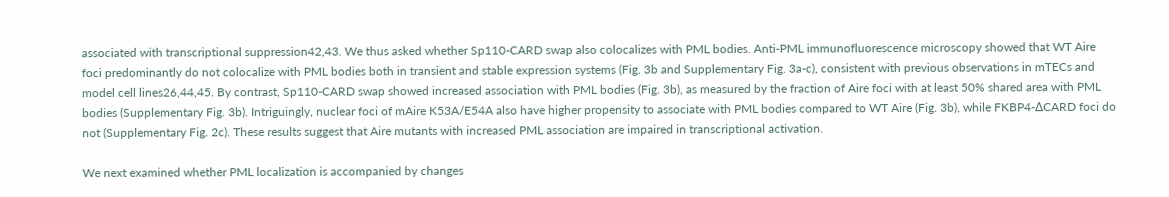associated with transcriptional suppression42,43. We thus asked whether Sp110-CARD swap also colocalizes with PML bodies. Anti-PML immunofluorescence microscopy showed that WT Aire foci predominantly do not colocalize with PML bodies both in transient and stable expression systems (Fig. 3b and Supplementary Fig. 3a-c), consistent with previous observations in mTECs and model cell lines26,44,45. By contrast, Sp110-CARD swap showed increased association with PML bodies (Fig. 3b), as measured by the fraction of Aire foci with at least 50% shared area with PML bodies (Supplementary Fig. 3b). Intriguingly, nuclear foci of mAire K53A/E54A also have higher propensity to associate with PML bodies compared to WT Aire (Fig. 3b), while FKBP4-∆CARD foci do not (Supplementary Fig. 2c). These results suggest that Aire mutants with increased PML association are impaired in transcriptional activation.

We next examined whether PML localization is accompanied by changes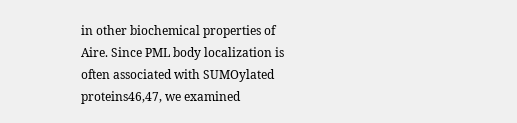in other biochemical properties of Aire. Since PML body localization is often associated with SUMOylated proteins46,47, we examined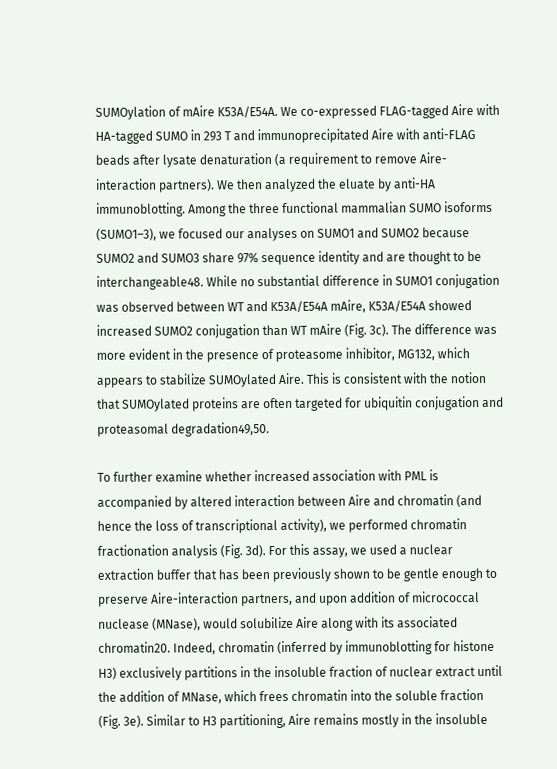SUMOylation of mAire K53A/E54A. We co-expressed FLAG-tagged Aire with HA-tagged SUMO in 293 T and immunoprecipitated Aire with anti-FLAG beads after lysate denaturation (a requirement to remove Aire-interaction partners). We then analyzed the eluate by anti-HA immunoblotting. Among the three functional mammalian SUMO isoforms (SUMO1–3), we focused our analyses on SUMO1 and SUMO2 because SUMO2 and SUMO3 share 97% sequence identity and are thought to be interchangeable48. While no substantial difference in SUMO1 conjugation was observed between WT and K53A/E54A mAire, K53A/E54A showed increased SUMO2 conjugation than WT mAire (Fig. 3c). The difference was more evident in the presence of proteasome inhibitor, MG132, which appears to stabilize SUMOylated Aire. This is consistent with the notion that SUMOylated proteins are often targeted for ubiquitin conjugation and proteasomal degradation49,50.

To further examine whether increased association with PML is accompanied by altered interaction between Aire and chromatin (and hence the loss of transcriptional activity), we performed chromatin fractionation analysis (Fig. 3d). For this assay, we used a nuclear extraction buffer that has been previously shown to be gentle enough to preserve Aire-interaction partners, and upon addition of micrococcal nuclease (MNase), would solubilize Aire along with its associated chromatin20. Indeed, chromatin (inferred by immunoblotting for histone H3) exclusively partitions in the insoluble fraction of nuclear extract until the addition of MNase, which frees chromatin into the soluble fraction (Fig. 3e). Similar to H3 partitioning, Aire remains mostly in the insoluble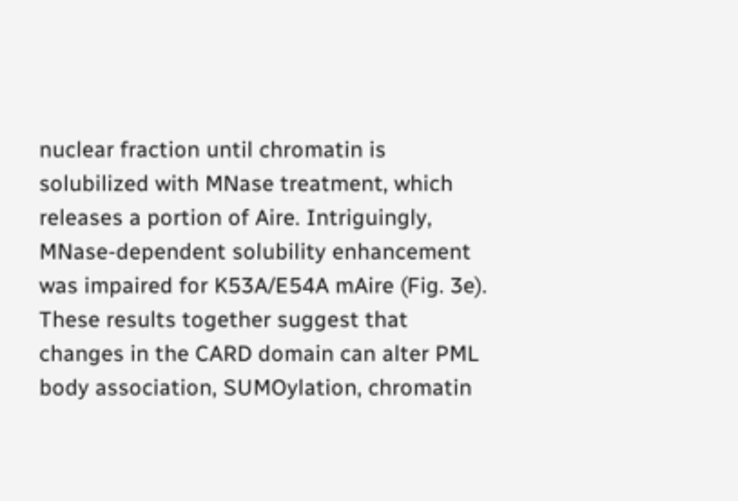nuclear fraction until chromatin is solubilized with MNase treatment, which releases a portion of Aire. Intriguingly, MNase-dependent solubility enhancement was impaired for K53A/E54A mAire (Fig. 3e). These results together suggest that changes in the CARD domain can alter PML body association, SUMOylation, chromatin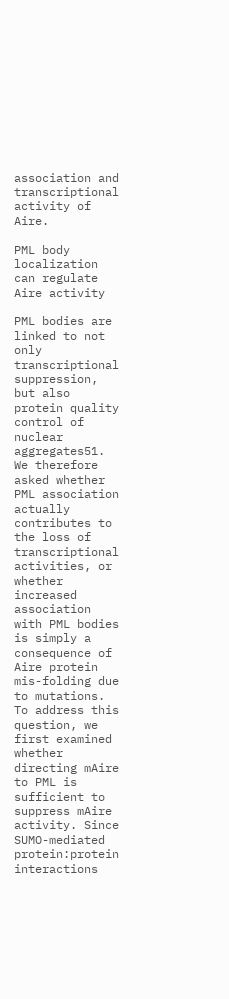association and transcriptional activity of Aire.

PML body localization can regulate Aire activity

PML bodies are linked to not only transcriptional suppression, but also protein quality control of nuclear aggregates51. We therefore asked whether PML association actually contributes to the loss of transcriptional activities, or whether increased association with PML bodies is simply a consequence of Aire protein mis-folding due to mutations. To address this question, we first examined whether directing mAire to PML is sufficient to suppress mAire activity. Since SUMO-mediated protein:protein interactions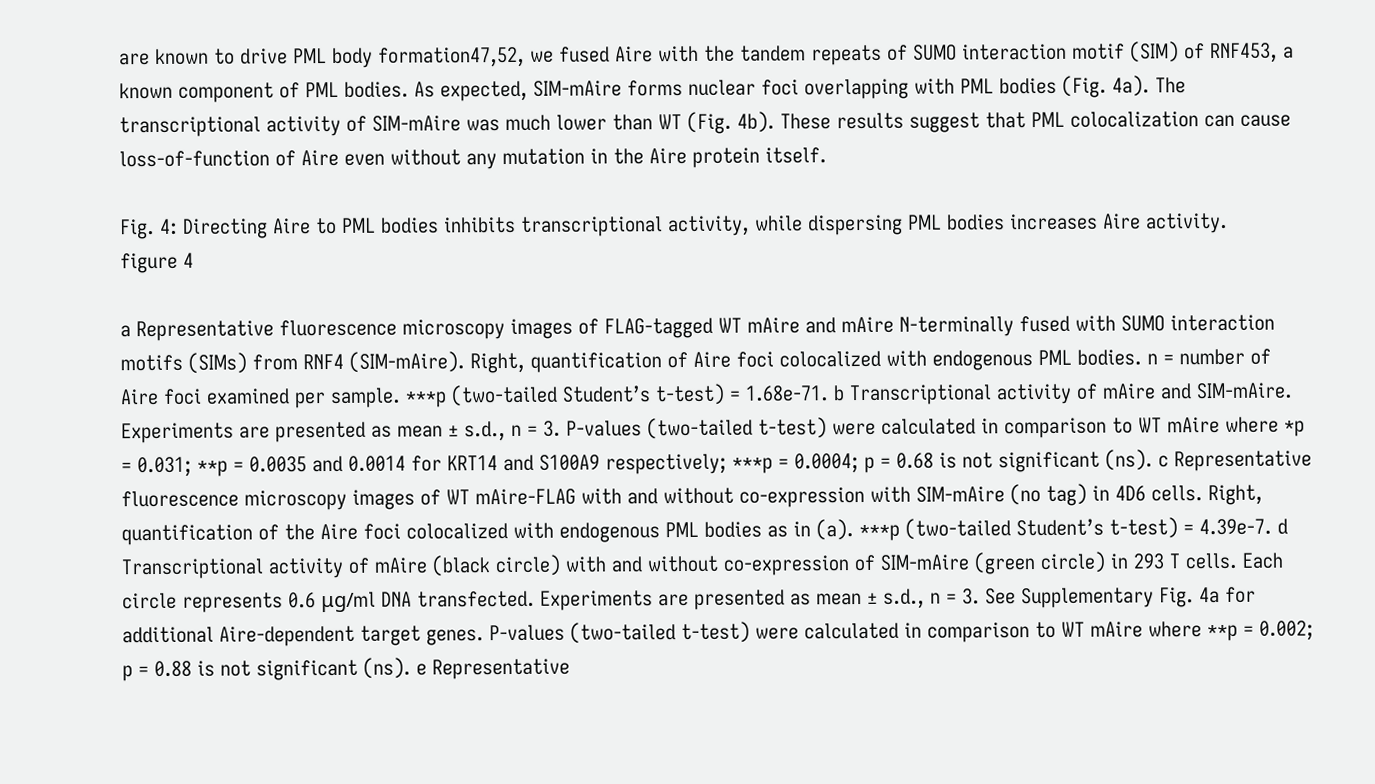are known to drive PML body formation47,52, we fused Aire with the tandem repeats of SUMO interaction motif (SIM) of RNF453, a known component of PML bodies. As expected, SIM-mAire forms nuclear foci overlapping with PML bodies (Fig. 4a). The transcriptional activity of SIM-mAire was much lower than WT (Fig. 4b). These results suggest that PML colocalization can cause loss-of-function of Aire even without any mutation in the Aire protein itself.

Fig. 4: Directing Aire to PML bodies inhibits transcriptional activity, while dispersing PML bodies increases Aire activity.
figure 4

a Representative fluorescence microscopy images of FLAG-tagged WT mAire and mAire N-terminally fused with SUMO interaction motifs (SIMs) from RNF4 (SIM-mAire). Right, quantification of Aire foci colocalized with endogenous PML bodies. n = number of Aire foci examined per sample. ***p (two-tailed Student’s t-test) = 1.68e-71. b Transcriptional activity of mAire and SIM-mAire. Experiments are presented as mean ± s.d., n = 3. P-values (two-tailed t-test) were calculated in comparison to WT mAire where *p = 0.031; **p = 0.0035 and 0.0014 for KRT14 and S100A9 respectively; ***p = 0.0004; p = 0.68 is not significant (ns). c Representative fluorescence microscopy images of WT mAire-FLAG with and without co-expression with SIM-mAire (no tag) in 4D6 cells. Right, quantification of the Aire foci colocalized with endogenous PML bodies as in (a). ***p (two-tailed Student’s t-test) = 4.39e-7. d Transcriptional activity of mAire (black circle) with and without co-expression of SIM-mAire (green circle) in 293 T cells. Each circle represents 0.6 μg/ml DNA transfected. Experiments are presented as mean ± s.d., n = 3. See Supplementary Fig. 4a for additional Aire-dependent target genes. P-values (two-tailed t-test) were calculated in comparison to WT mAire where **p = 0.002; p = 0.88 is not significant (ns). e Representative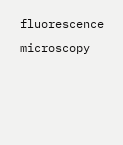fluorescence microscopy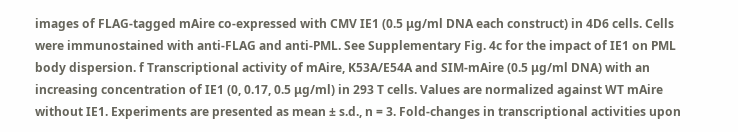images of FLAG-tagged mAire co-expressed with CMV IE1 (0.5 μg/ml DNA each construct) in 4D6 cells. Cells were immunostained with anti-FLAG and anti-PML. See Supplementary Fig. 4c for the impact of IE1 on PML body dispersion. f Transcriptional activity of mAire, K53A/E54A and SIM-mAire (0.5 μg/ml DNA) with an increasing concentration of IE1 (0, 0.17, 0.5 μg/ml) in 293 T cells. Values are normalized against WT mAire without IE1. Experiments are presented as mean ± s.d., n = 3. Fold-changes in transcriptional activities upon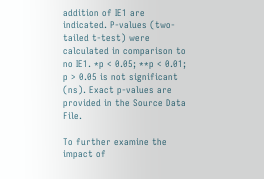addition of IE1 are indicated. P-values (two-tailed t-test) were calculated in comparison to no IE1. *p < 0.05; **p < 0.01; p > 0.05 is not significant (ns). Exact p-values are provided in the Source Data File.

To further examine the impact of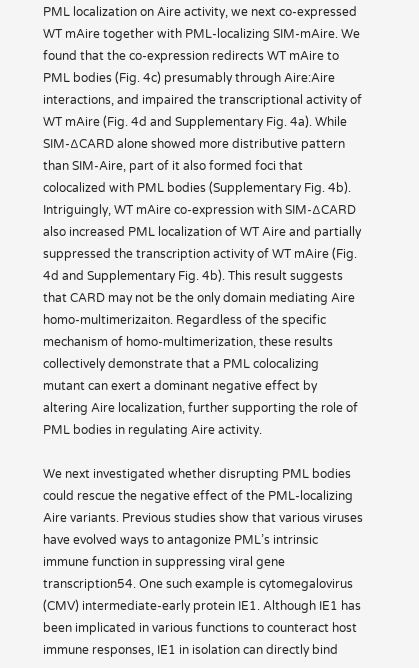PML localization on Aire activity, we next co-expressed WT mAire together with PML-localizing SIM-mAire. We found that the co-expression redirects WT mAire to PML bodies (Fig. 4c) presumably through Aire:Aire interactions, and impaired the transcriptional activity of WT mAire (Fig. 4d and Supplementary Fig. 4a). While SIM-∆CARD alone showed more distributive pattern than SIM-Aire, part of it also formed foci that colocalized with PML bodies (Supplementary Fig. 4b). Intriguingly, WT mAire co-expression with SIM-∆CARD also increased PML localization of WT Aire and partially suppressed the transcription activity of WT mAire (Fig. 4d and Supplementary Fig. 4b). This result suggests that CARD may not be the only domain mediating Aire homo-multimerizaiton. Regardless of the specific mechanism of homo-multimerization, these results collectively demonstrate that a PML colocalizing mutant can exert a dominant negative effect by altering Aire localization, further supporting the role of PML bodies in regulating Aire activity.

We next investigated whether disrupting PML bodies could rescue the negative effect of the PML-localizing Aire variants. Previous studies show that various viruses have evolved ways to antagonize PML’s intrinsic immune function in suppressing viral gene transcription54. One such example is cytomegalovirus (CMV) intermediate-early protein IE1. Although IE1 has been implicated in various functions to counteract host immune responses, IE1 in isolation can directly bind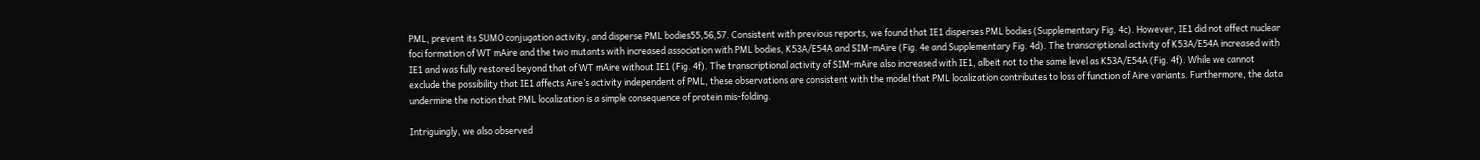PML, prevent its SUMO conjugation activity, and disperse PML bodies55,56,57. Consistent with previous reports, we found that IE1 disperses PML bodies (Supplementary Fig. 4c). However, IE1 did not affect nuclear foci formation of WT mAire and the two mutants with increased association with PML bodies, K53A/E54A and SIM-mAire (Fig. 4e and Supplementary Fig. 4d). The transcriptional activity of K53A/E54A increased with IE1 and was fully restored beyond that of WT mAire without IE1 (Fig. 4f). The transcriptional activity of SIM-mAire also increased with IE1, albeit not to the same level as K53A/E54A (Fig. 4f). While we cannot exclude the possibility that IE1 affects Aire’s activity independent of PML, these observations are consistent with the model that PML localization contributes to loss of function of Aire variants. Furthermore, the data undermine the notion that PML localization is a simple consequence of protein mis-folding.

Intriguingly, we also observed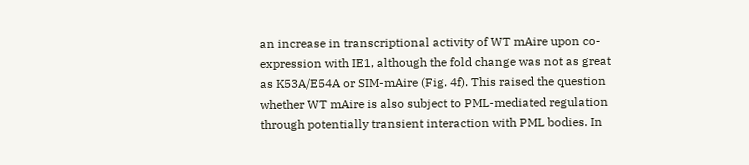an increase in transcriptional activity of WT mAire upon co-expression with IE1, although the fold change was not as great as K53A/E54A or SIM-mAire (Fig. 4f). This raised the question whether WT mAire is also subject to PML-mediated regulation through potentially transient interaction with PML bodies. In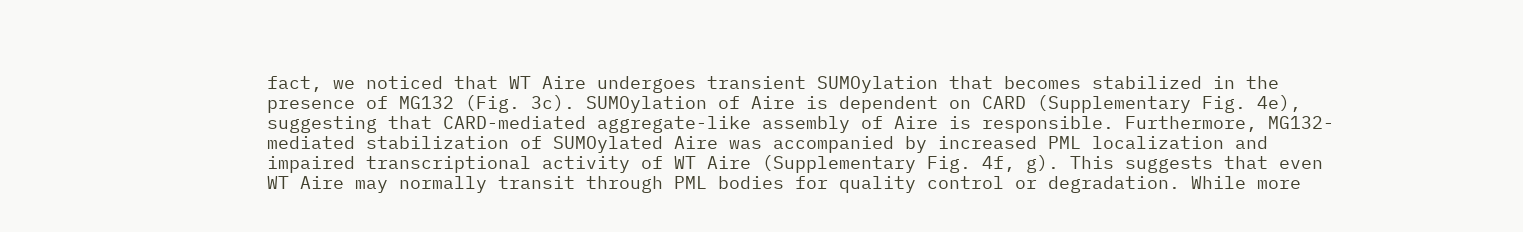fact, we noticed that WT Aire undergoes transient SUMOylation that becomes stabilized in the presence of MG132 (Fig. 3c). SUMOylation of Aire is dependent on CARD (Supplementary Fig. 4e), suggesting that CARD-mediated aggregate-like assembly of Aire is responsible. Furthermore, MG132-mediated stabilization of SUMOylated Aire was accompanied by increased PML localization and impaired transcriptional activity of WT Aire (Supplementary Fig. 4f, g). This suggests that even WT Aire may normally transit through PML bodies for quality control or degradation. While more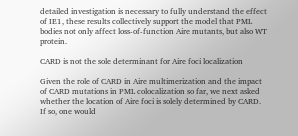detailed investigation is necessary to fully understand the effect of IE1, these results collectively support the model that PML bodies not only affect loss-of-function Aire mutants, but also WT protein.

CARD is not the sole determinant for Aire foci localization

Given the role of CARD in Aire multimerization and the impact of CARD mutations in PML colocalization so far, we next asked whether the location of Aire foci is solely determined by CARD. If so, one would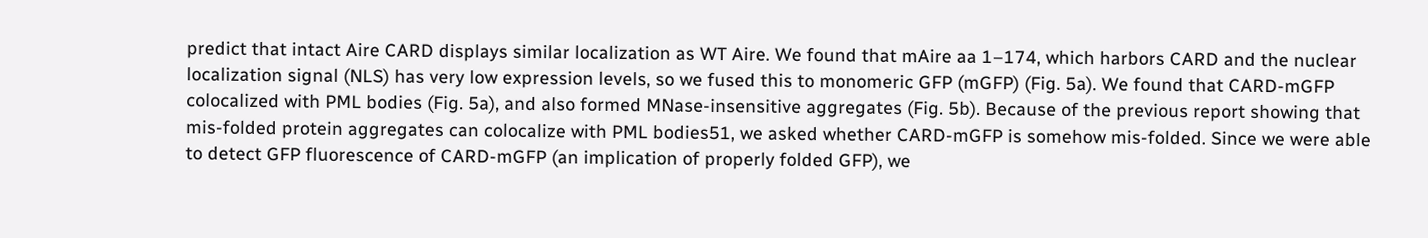predict that intact Aire CARD displays similar localization as WT Aire. We found that mAire aa 1–174, which harbors CARD and the nuclear localization signal (NLS) has very low expression levels, so we fused this to monomeric GFP (mGFP) (Fig. 5a). We found that CARD-mGFP colocalized with PML bodies (Fig. 5a), and also formed MNase-insensitive aggregates (Fig. 5b). Because of the previous report showing that mis-folded protein aggregates can colocalize with PML bodies51, we asked whether CARD-mGFP is somehow mis-folded. Since we were able to detect GFP fluorescence of CARD-mGFP (an implication of properly folded GFP), we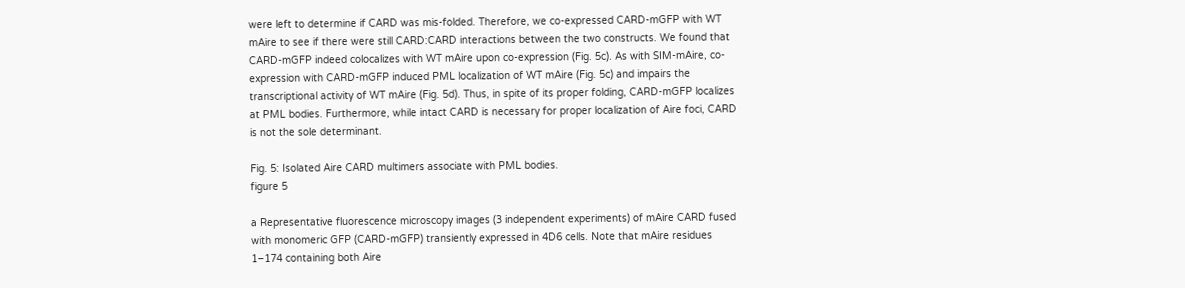were left to determine if CARD was mis-folded. Therefore, we co-expressed CARD-mGFP with WT mAire to see if there were still CARD:CARD interactions between the two constructs. We found that CARD-mGFP indeed colocalizes with WT mAire upon co-expression (Fig. 5c). As with SIM-mAire, co-expression with CARD-mGFP induced PML localization of WT mAire (Fig. 5c) and impairs the transcriptional activity of WT mAire (Fig. 5d). Thus, in spite of its proper folding, CARD-mGFP localizes at PML bodies. Furthermore, while intact CARD is necessary for proper localization of Aire foci, CARD is not the sole determinant.

Fig. 5: Isolated Aire CARD multimers associate with PML bodies.
figure 5

a Representative fluorescence microscopy images (3 independent experiments) of mAire CARD fused with monomeric GFP (CARD-mGFP) transiently expressed in 4D6 cells. Note that mAire residues 1–174 containing both Aire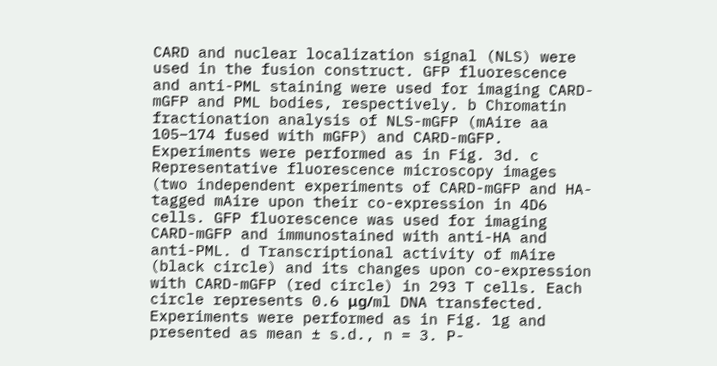CARD and nuclear localization signal (NLS) were used in the fusion construct. GFP fluorescence and anti-PML staining were used for imaging CARD-mGFP and PML bodies, respectively. b Chromatin fractionation analysis of NLS-mGFP (mAire aa 105–174 fused with mGFP) and CARD-mGFP. Experiments were performed as in Fig. 3d. c Representative fluorescence microscopy images (two independent experiments of CARD-mGFP and HA-tagged mAire upon their co-expression in 4D6 cells. GFP fluorescence was used for imaging CARD-mGFP and immunostained with anti-HA and anti-PML. d Transcriptional activity of mAire (black circle) and its changes upon co-expression with CARD-mGFP (red circle) in 293 T cells. Each circle represents 0.6 μg/ml DNA transfected. Experiments were performed as in Fig. 1g and presented as mean ± s.d., n = 3. P-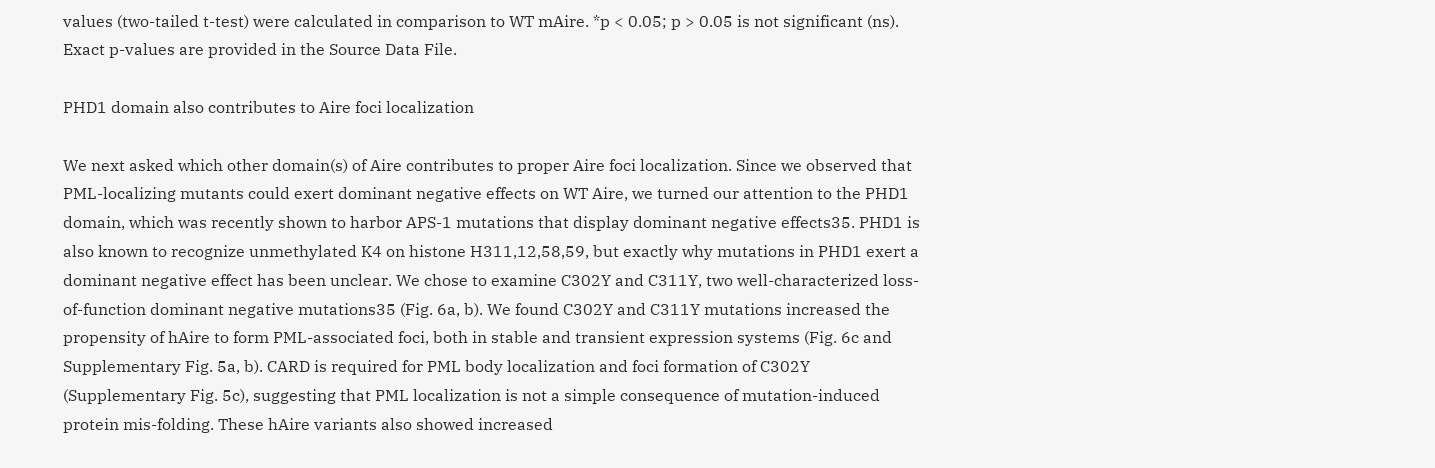values (two-tailed t-test) were calculated in comparison to WT mAire. *p < 0.05; p > 0.05 is not significant (ns). Exact p-values are provided in the Source Data File.

PHD1 domain also contributes to Aire foci localization

We next asked which other domain(s) of Aire contributes to proper Aire foci localization. Since we observed that PML-localizing mutants could exert dominant negative effects on WT Aire, we turned our attention to the PHD1 domain, which was recently shown to harbor APS-1 mutations that display dominant negative effects35. PHD1 is also known to recognize unmethylated K4 on histone H311,12,58,59, but exactly why mutations in PHD1 exert a dominant negative effect has been unclear. We chose to examine C302Y and C311Y, two well-characterized loss-of-function dominant negative mutations35 (Fig. 6a, b). We found C302Y and C311Y mutations increased the propensity of hAire to form PML-associated foci, both in stable and transient expression systems (Fig. 6c and Supplementary Fig. 5a, b). CARD is required for PML body localization and foci formation of C302Y (Supplementary Fig. 5c), suggesting that PML localization is not a simple consequence of mutation-induced protein mis-folding. These hAire variants also showed increased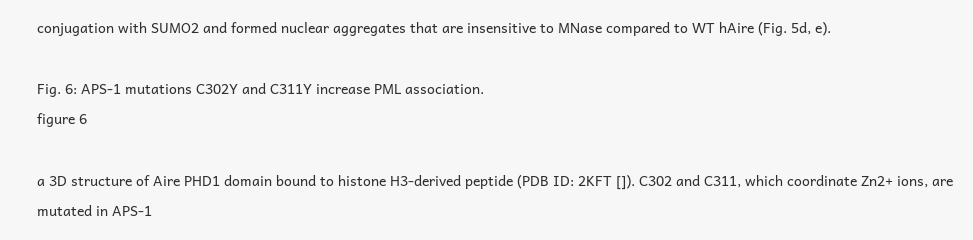conjugation with SUMO2 and formed nuclear aggregates that are insensitive to MNase compared to WT hAire (Fig. 5d, e).

Fig. 6: APS-1 mutations C302Y and C311Y increase PML association.
figure 6

a 3D structure of Aire PHD1 domain bound to histone H3-derived peptide (PDB ID: 2KFT []). C302 and C311, which coordinate Zn2+ ions, are mutated in APS-1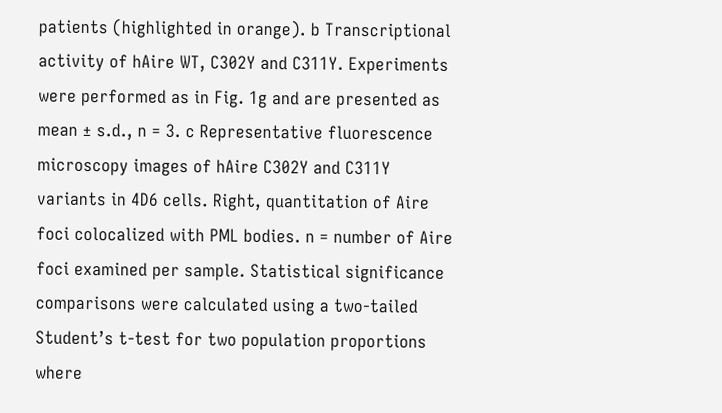patients (highlighted in orange). b Transcriptional activity of hAire WT, C302Y and C311Y. Experiments were performed as in Fig. 1g and are presented as mean ± s.d., n = 3. c Representative fluorescence microscopy images of hAire C302Y and C311Y variants in 4D6 cells. Right, quantitation of Aire foci colocalized with PML bodies. n = number of Aire foci examined per sample. Statistical significance comparisons were calculated using a two-tailed Student’s t-test for two population proportions where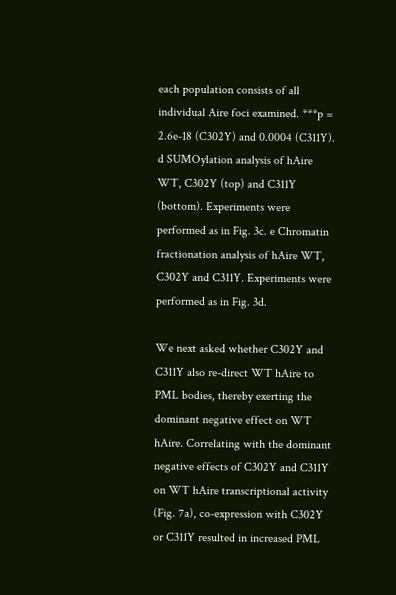each population consists of all individual Aire foci examined. ***p = 2.6e-18 (C302Y) and 0.0004 (C311Y). d SUMOylation analysis of hAire WT, C302Y (top) and C311Y (bottom). Experiments were performed as in Fig. 3c. e Chromatin fractionation analysis of hAire WT, C302Y and C311Y. Experiments were performed as in Fig. 3d.

We next asked whether C302Y and C311Y also re-direct WT hAire to PML bodies, thereby exerting the dominant negative effect on WT hAire. Correlating with the dominant negative effects of C302Y and C311Y on WT hAire transcriptional activity (Fig. 7a), co-expression with C302Y or C311Y resulted in increased PML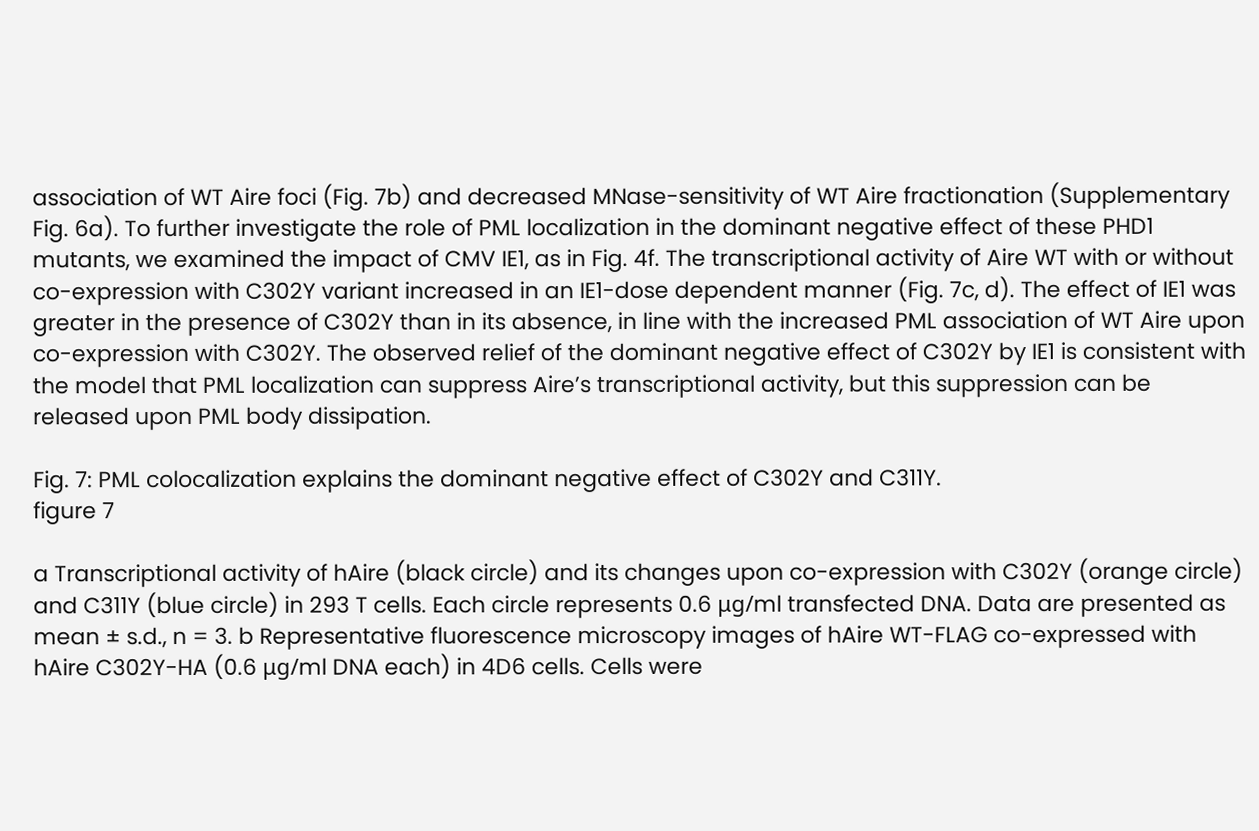association of WT Aire foci (Fig. 7b) and decreased MNase-sensitivity of WT Aire fractionation (Supplementary Fig. 6a). To further investigate the role of PML localization in the dominant negative effect of these PHD1 mutants, we examined the impact of CMV IE1, as in Fig. 4f. The transcriptional activity of Aire WT with or without co-expression with C302Y variant increased in an IE1-dose dependent manner (Fig. 7c, d). The effect of IE1 was greater in the presence of C302Y than in its absence, in line with the increased PML association of WT Aire upon co-expression with C302Y. The observed relief of the dominant negative effect of C302Y by IE1 is consistent with the model that PML localization can suppress Aire’s transcriptional activity, but this suppression can be released upon PML body dissipation.

Fig. 7: PML colocalization explains the dominant negative effect of C302Y and C311Y.
figure 7

a Transcriptional activity of hAire (black circle) and its changes upon co-expression with C302Y (orange circle) and C311Y (blue circle) in 293 T cells. Each circle represents 0.6 μg/ml transfected DNA. Data are presented as mean ± s.d., n = 3. b Representative fluorescence microscopy images of hAire WT-FLAG co-expressed with hAire C302Y-HA (0.6 μg/ml DNA each) in 4D6 cells. Cells were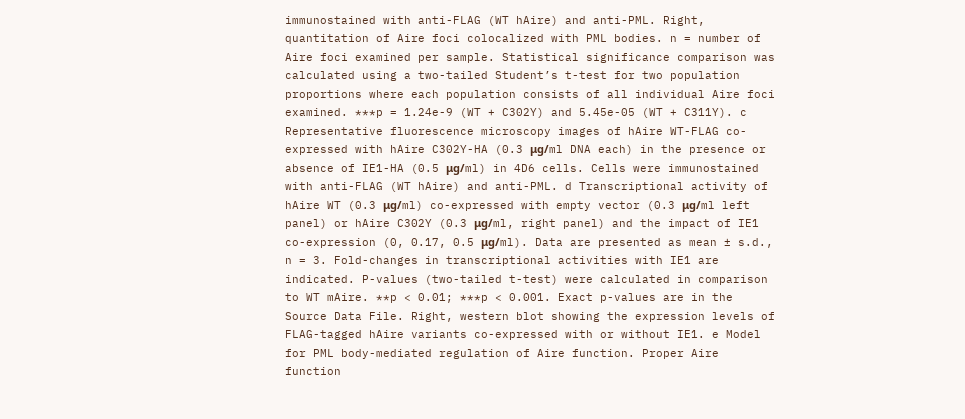immunostained with anti-FLAG (WT hAire) and anti-PML. Right, quantitation of Aire foci colocalized with PML bodies. n = number of Aire foci examined per sample. Statistical significance comparison was calculated using a two-tailed Student’s t-test for two population proportions where each population consists of all individual Aire foci examined. ***p = 1.24e-9 (WT + C302Y) and 5.45e-05 (WT + C311Y). c Representative fluorescence microscopy images of hAire WT-FLAG co-expressed with hAire C302Y-HA (0.3 μg/ml DNA each) in the presence or absence of IE1-HA (0.5 μg/ml) in 4D6 cells. Cells were immunostained with anti-FLAG (WT hAire) and anti-PML. d Transcriptional activity of hAire WT (0.3 μg/ml) co-expressed with empty vector (0.3 μg/ml left panel) or hAire C302Y (0.3 μg/ml, right panel) and the impact of IE1 co-expression (0, 0.17, 0.5 μg/ml). Data are presented as mean ± s.d., n = 3. Fold-changes in transcriptional activities with IE1 are indicated. P-values (two-tailed t-test) were calculated in comparison to WT mAire. **p < 0.01; ***p < 0.001. Exact p-values are in the Source Data File. Right, western blot showing the expression levels of FLAG-tagged hAire variants co-expressed with or without IE1. e Model for PML body-mediated regulation of Aire function. Proper Aire function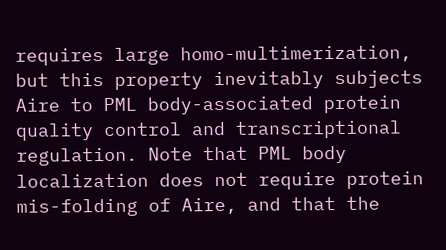requires large homo-multimerization, but this property inevitably subjects Aire to PML body-associated protein quality control and transcriptional regulation. Note that PML body localization does not require protein mis-folding of Aire, and that the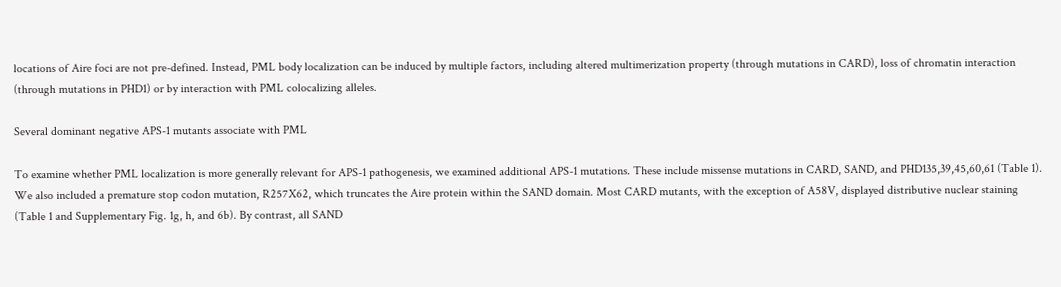locations of Aire foci are not pre-defined. Instead, PML body localization can be induced by multiple factors, including altered multimerization property (through mutations in CARD), loss of chromatin interaction (through mutations in PHD1) or by interaction with PML colocalizing alleles.

Several dominant negative APS-1 mutants associate with PML

To examine whether PML localization is more generally relevant for APS-1 pathogenesis, we examined additional APS-1 mutations. These include missense mutations in CARD, SAND, and PHD135,39,45,60,61 (Table 1). We also included a premature stop codon mutation, R257X62, which truncates the Aire protein within the SAND domain. Most CARD mutants, with the exception of A58V, displayed distributive nuclear staining (Table 1 and Supplementary Fig. 1g, h, and 6b). By contrast, all SAND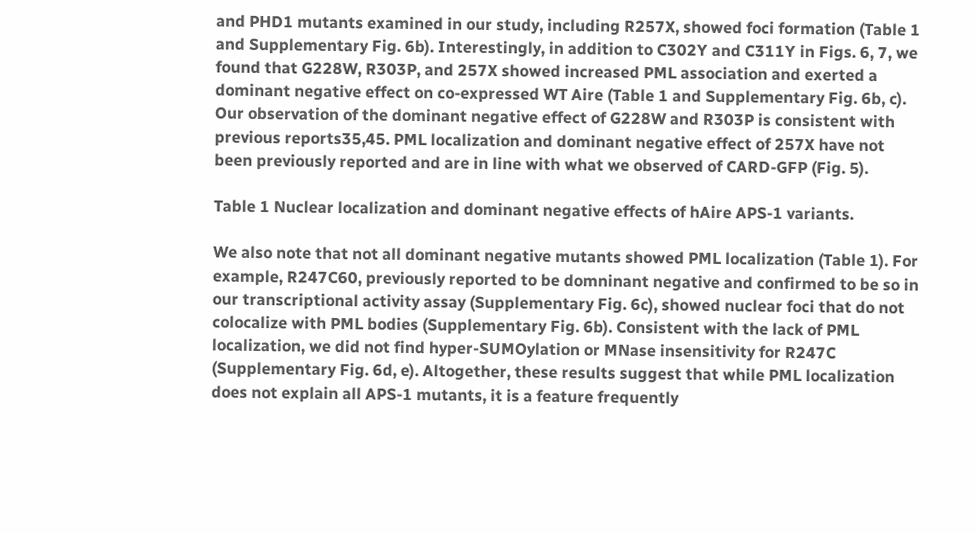and PHD1 mutants examined in our study, including R257X, showed foci formation (Table 1 and Supplementary Fig. 6b). Interestingly, in addition to C302Y and C311Y in Figs. 6, 7, we found that G228W, R303P, and 257X showed increased PML association and exerted a dominant negative effect on co-expressed WT Aire (Table 1 and Supplementary Fig. 6b, c). Our observation of the dominant negative effect of G228W and R303P is consistent with previous reports35,45. PML localization and dominant negative effect of 257X have not been previously reported and are in line with what we observed of CARD-GFP (Fig. 5).

Table 1 Nuclear localization and dominant negative effects of hAire APS-1 variants.

We also note that not all dominant negative mutants showed PML localization (Table 1). For example, R247C60, previously reported to be domninant negative and confirmed to be so in our transcriptional activity assay (Supplementary Fig. 6c), showed nuclear foci that do not colocalize with PML bodies (Supplementary Fig. 6b). Consistent with the lack of PML localization, we did not find hyper-SUMOylation or MNase insensitivity for R247C (Supplementary Fig. 6d, e). Altogether, these results suggest that while PML localization does not explain all APS-1 mutants, it is a feature frequently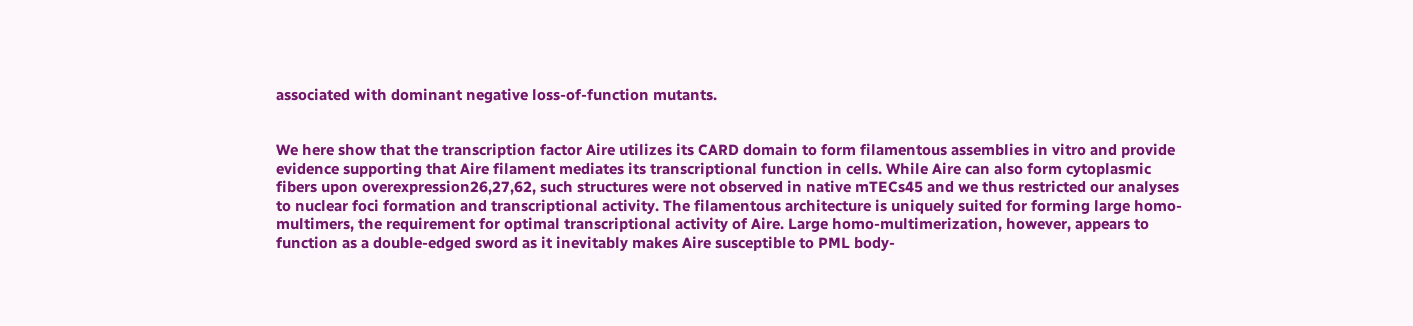associated with dominant negative loss-of-function mutants.


We here show that the transcription factor Aire utilizes its CARD domain to form filamentous assemblies in vitro and provide evidence supporting that Aire filament mediates its transcriptional function in cells. While Aire can also form cytoplasmic fibers upon overexpression26,27,62, such structures were not observed in native mTECs45 and we thus restricted our analyses to nuclear foci formation and transcriptional activity. The filamentous architecture is uniquely suited for forming large homo-multimers, the requirement for optimal transcriptional activity of Aire. Large homo-multimerization, however, appears to function as a double-edged sword as it inevitably makes Aire susceptible to PML body-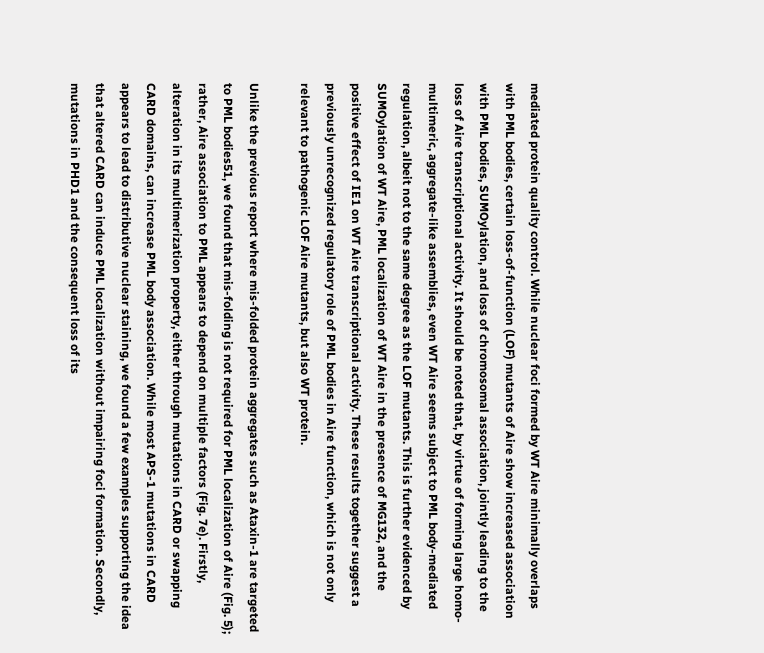mediated protein quality control. While nuclear foci formed by WT Aire minimally overlaps with PML bodies, certain loss-of-function (LOF) mutants of Aire show increased association with PML bodies, SUMOylation, and loss of chromosomal association, jointly leading to the loss of Aire transcriptional activity. It should be noted that, by virtue of forming large homo-multimeric, aggregate-like assemblies, even WT Aire seems subject to PML body-mediated regulation, albeit not to the same degree as the LOF mutants. This is further evidenced by SUMOylation of WT Aire, PML localization of WT Aire in the presence of MG132, and the positive effect of IE1 on WT Aire transcriptional activity. These results together suggest a previously unrecognized regulatory role of PML bodies in Aire function, which is not only relevant to pathogenic LOF Aire mutants, but also WT protein.

Unlike the previous report where mis-folded protein aggregates such as Ataxin-1 are targeted to PML bodies51, we found that mis-folding is not required for PML localization of Aire (Fig. 5); rather, Aire association to PML appears to depend on multiple factors (Fig. 7e). Firstly, alteration in its multimerization property, either through mutations in CARD or swapping CARD domains, can increase PML body association. While most APS-1 mutations in CARD appears to lead to distributive nuclear staining, we found a few examples supporting the idea that altered CARD can induce PML localization without impairing foci formation. Secondly, mutations in PHD1 and the consequent loss of its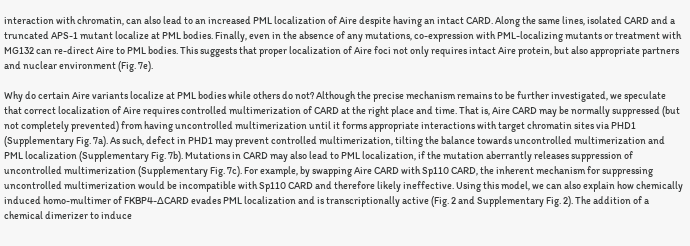interaction with chromatin, can also lead to an increased PML localization of Aire despite having an intact CARD. Along the same lines, isolated CARD and a truncated APS-1 mutant localize at PML bodies. Finally, even in the absence of any mutations, co-expression with PML-localizing mutants or treatment with MG132 can re-direct Aire to PML bodies. This suggests that proper localization of Aire foci not only requires intact Aire protein, but also appropriate partners and nuclear environment (Fig. 7e).

Why do certain Aire variants localize at PML bodies while others do not? Although the precise mechanism remains to be further investigated, we speculate that correct localization of Aire requires controlled multimerization of CARD at the right place and time. That is, Aire CARD may be normally suppressed (but not completely prevented) from having uncontrolled multimerization until it forms appropriate interactions with target chromatin sites via PHD1 (Supplementary Fig. 7a). As such, defect in PHD1 may prevent controlled multimerization, tilting the balance towards uncontrolled multimerization and PML localization (Supplementary Fig. 7b). Mutations in CARD may also lead to PML localization, if the mutation aberrantly releases suppression of uncontrolled multimerization (Supplementary Fig. 7c). For example, by swapping Aire CARD with Sp110 CARD, the inherent mechanism for suppressing uncontrolled multimerization would be incompatible with Sp110 CARD and therefore likely ineffective. Using this model, we can also explain how chemically induced homo-multimer of FKBP4-∆CARD evades PML localization and is transcriptionally active (Fig. 2 and Supplementary Fig. 2). The addition of a chemical dimerizer to induce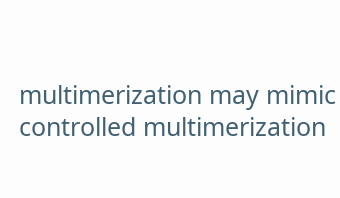multimerization may mimic controlled multimerization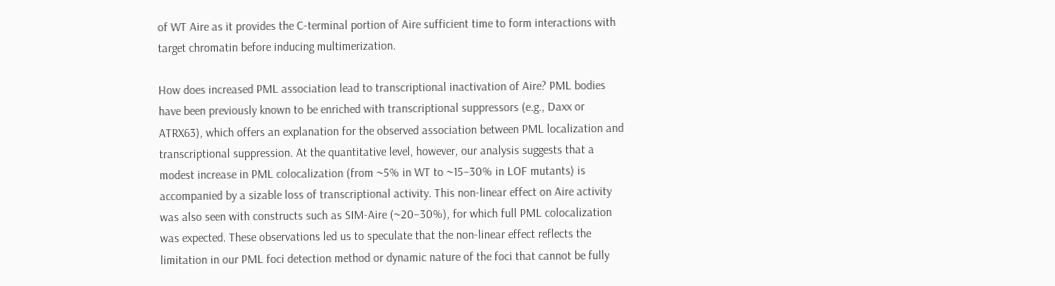of WT Aire as it provides the C-terminal portion of Aire sufficient time to form interactions with target chromatin before inducing multimerization.

How does increased PML association lead to transcriptional inactivation of Aire? PML bodies have been previously known to be enriched with transcriptional suppressors (e.g., Daxx or ATRX63), which offers an explanation for the observed association between PML localization and transcriptional suppression. At the quantitative level, however, our analysis suggests that a modest increase in PML colocalization (from ~5% in WT to ~15–30% in LOF mutants) is accompanied by a sizable loss of transcriptional activity. This non-linear effect on Aire activity was also seen with constructs such as SIM-Aire (~20–30%), for which full PML colocalization was expected. These observations led us to speculate that the non-linear effect reflects the limitation in our PML foci detection method or dynamic nature of the foci that cannot be fully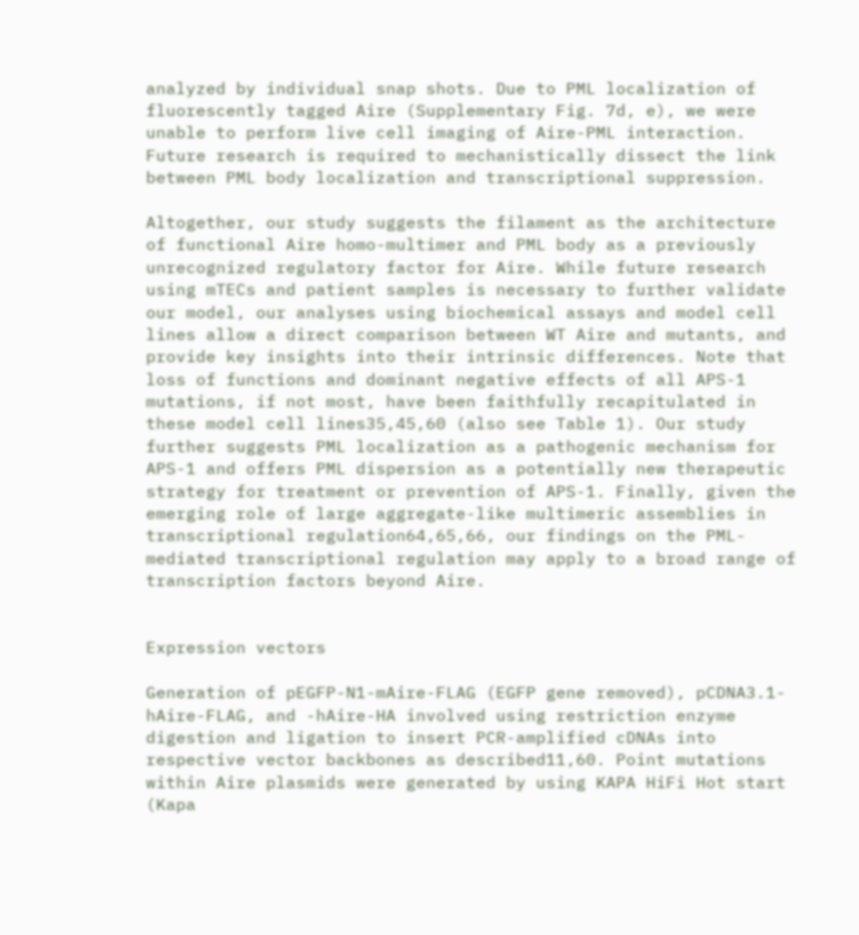analyzed by individual snap shots. Due to PML localization of fluorescently tagged Aire (Supplementary Fig. 7d, e), we were unable to perform live cell imaging of Aire-PML interaction. Future research is required to mechanistically dissect the link between PML body localization and transcriptional suppression.

Altogether, our study suggests the filament as the architecture of functional Aire homo-multimer and PML body as a previously unrecognized regulatory factor for Aire. While future research using mTECs and patient samples is necessary to further validate our model, our analyses using biochemical assays and model cell lines allow a direct comparison between WT Aire and mutants, and provide key insights into their intrinsic differences. Note that loss of functions and dominant negative effects of all APS-1 mutations, if not most, have been faithfully recapitulated in these model cell lines35,45,60 (also see Table 1). Our study further suggests PML localization as a pathogenic mechanism for APS-1 and offers PML dispersion as a potentially new therapeutic strategy for treatment or prevention of APS-1. Finally, given the emerging role of large aggregate-like multimeric assemblies in transcriptional regulation64,65,66, our findings on the PML-mediated transcriptional regulation may apply to a broad range of transcription factors beyond Aire.


Expression vectors

Generation of pEGFP-N1-mAire-FLAG (EGFP gene removed), pCDNA3.1-hAire-FLAG, and -hAire-HA involved using restriction enzyme digestion and ligation to insert PCR-amplified cDNAs into respective vector backbones as described11,60. Point mutations within Aire plasmids were generated by using KAPA HiFi Hot start (Kapa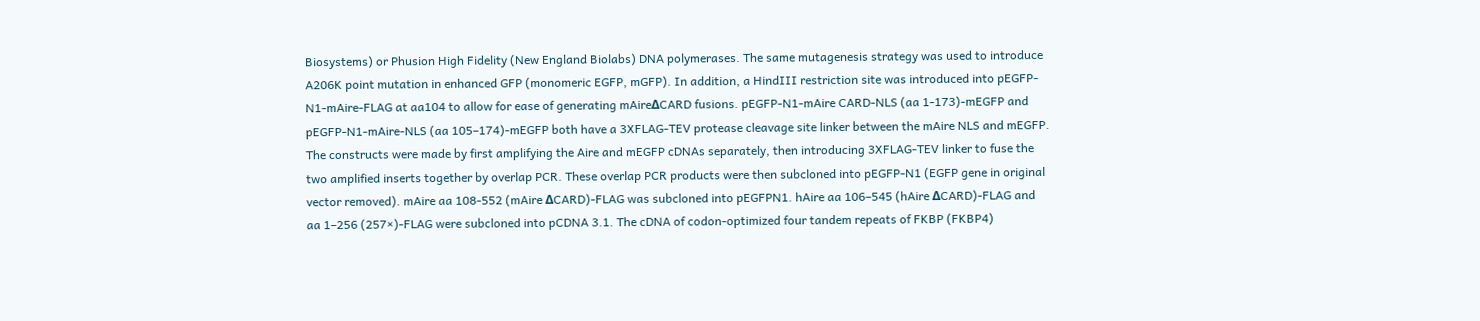Biosystems) or Phusion High Fidelity (New England Biolabs) DNA polymerases. The same mutagenesis strategy was used to introduce A206K point mutation in enhanced GFP (monomeric EGFP, mGFP). In addition, a HindIII restriction site was introduced into pEGFP-N1-mAire-FLAG at aa104 to allow for ease of generating mAireΔCARD fusions. pEGFP-N1-mAire CARD-NLS (aa 1-173)-mEGFP and pEGFP-N1-mAire-NLS (aa 105–174)-mEGFP both have a 3XFLAG-TEV protease cleavage site linker between the mAire NLS and mEGFP. The constructs were made by first amplifying the Aire and mEGFP cDNAs separately, then introducing 3XFLAG-TEV linker to fuse the two amplified inserts together by overlap PCR. These overlap PCR products were then subcloned into pEGFP-N1 (EGFP gene in original vector removed). mAire aa 108-552 (mAire ΔCARD)-FLAG was subcloned into pEGFPN1. hAire aa 106–545 (hAire ΔCARD)-FLAG and aa 1–256 (257×)-FLAG were subcloned into pCDNA 3.1. The cDNA of codon-optimized four tandem repeats of FKBP (FKBP4)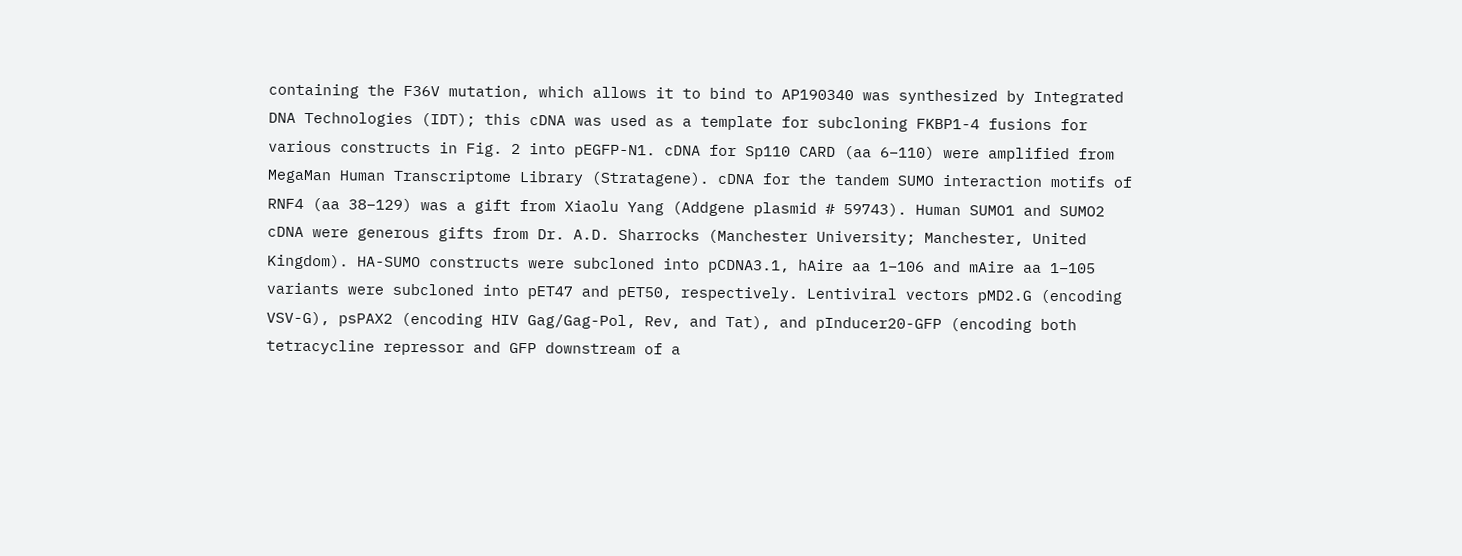containing the F36V mutation, which allows it to bind to AP190340 was synthesized by Integrated DNA Technologies (IDT); this cDNA was used as a template for subcloning FKBP1-4 fusions for various constructs in Fig. 2 into pEGFP-N1. cDNA for Sp110 CARD (aa 6–110) were amplified from MegaMan Human Transcriptome Library (Stratagene). cDNA for the tandem SUMO interaction motifs of RNF4 (aa 38–129) was a gift from Xiaolu Yang (Addgene plasmid # 59743). Human SUMO1 and SUMO2 cDNA were generous gifts from Dr. A.D. Sharrocks (Manchester University; Manchester, United Kingdom). HA-SUMO constructs were subcloned into pCDNA3.1, hAire aa 1–106 and mAire aa 1–105 variants were subcloned into pET47 and pET50, respectively. Lentiviral vectors pMD2.G (encoding VSV-G), psPAX2 (encoding HIV Gag/Gag-Pol, Rev, and Tat), and pInducer20-GFP (encoding both tetracycline repressor and GFP downstream of a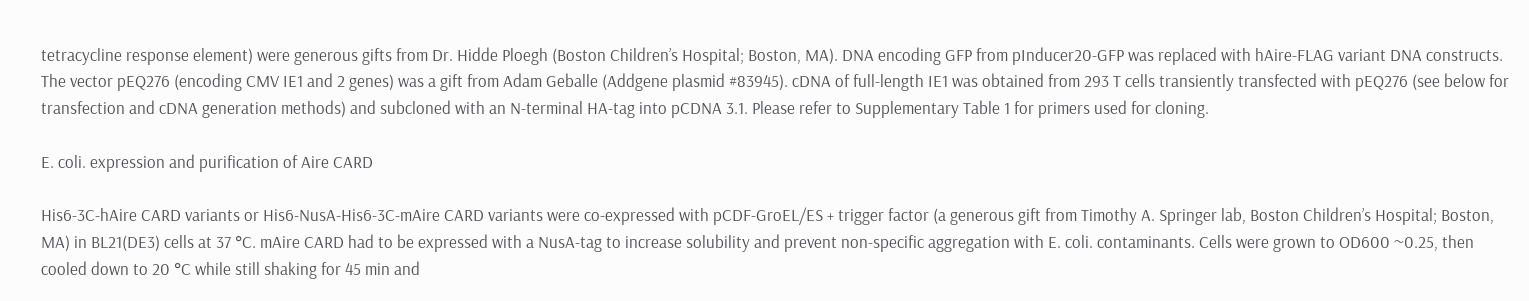tetracycline response element) were generous gifts from Dr. Hidde Ploegh (Boston Children’s Hospital; Boston, MA). DNA encoding GFP from pInducer20-GFP was replaced with hAire-FLAG variant DNA constructs. The vector pEQ276 (encoding CMV IE1 and 2 genes) was a gift from Adam Geballe (Addgene plasmid #83945). cDNA of full-length IE1 was obtained from 293 T cells transiently transfected with pEQ276 (see below for transfection and cDNA generation methods) and subcloned with an N-terminal HA-tag into pCDNA 3.1. Please refer to Supplementary Table 1 for primers used for cloning.

E. coli. expression and purification of Aire CARD

His6-3C-hAire CARD variants or His6-NusA-His6-3C-mAire CARD variants were co-expressed with pCDF-GroEL/ES + trigger factor (a generous gift from Timothy A. Springer lab, Boston Children’s Hospital; Boston, MA) in BL21(DE3) cells at 37 °C. mAire CARD had to be expressed with a NusA-tag to increase solubility and prevent non-specific aggregation with E. coli. contaminants. Cells were grown to OD600 ~0.25, then cooled down to 20 °C while still shaking for 45 min and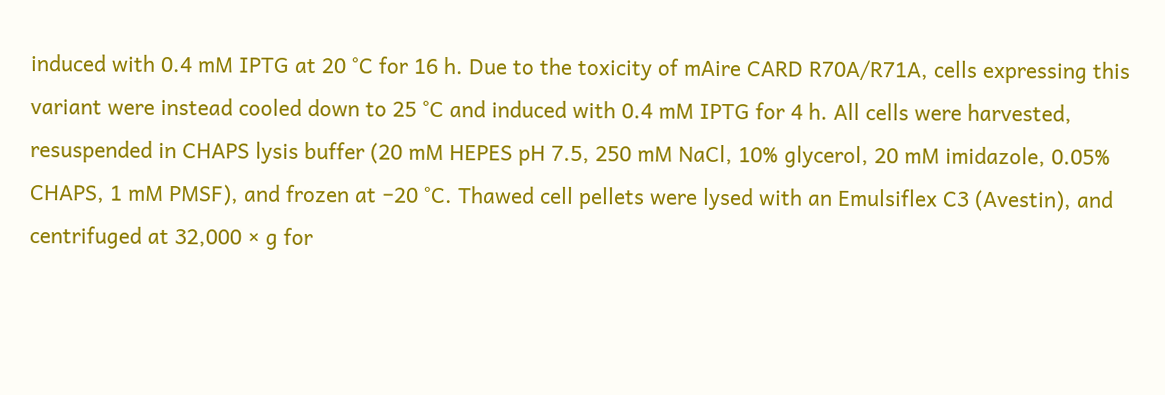induced with 0.4 mM IPTG at 20 °C for 16 h. Due to the toxicity of mAire CARD R70A/R71A, cells expressing this variant were instead cooled down to 25 °C and induced with 0.4 mM IPTG for 4 h. All cells were harvested, resuspended in CHAPS lysis buffer (20 mM HEPES pH 7.5, 250 mM NaCl, 10% glycerol, 20 mM imidazole, 0.05% CHAPS, 1 mM PMSF), and frozen at −20 °C. Thawed cell pellets were lysed with an Emulsiflex C3 (Avestin), and centrifuged at 32,000 × g for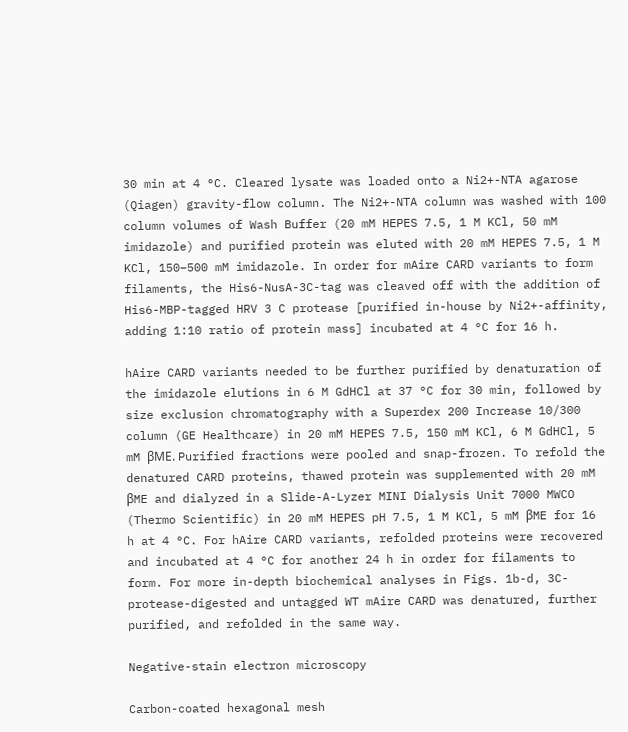30 min at 4 °C. Cleared lysate was loaded onto a Ni2+-NTA agarose (Qiagen) gravity-flow column. The Ni2+-NTA column was washed with 100 column volumes of Wash Buffer (20 mM HEPES 7.5, 1 M KCl, 50 mM imidazole) and purified protein was eluted with 20 mM HEPES 7.5, 1 M KCl, 150–500 mM imidazole. In order for mAire CARD variants to form filaments, the His6-NusA-3C-tag was cleaved off with the addition of His6-MBP-tagged HRV 3 C protease [purified in-house by Ni2+-affinity, adding 1:10 ratio of protein mass] incubated at 4 °C for 16 h.

hAire CARD variants needed to be further purified by denaturation of the imidazole elutions in 6 M GdHCl at 37 °C for 30 min, followed by size exclusion chromatography with a Superdex 200 Increase 10/300 column (GE Healthcare) in 20 mM HEPES 7.5, 150 mM KCl, 6 M GdHCl, 5 mM βME. Purified fractions were pooled and snap-frozen. To refold the denatured CARD proteins, thawed protein was supplemented with 20 mM βME and dialyzed in a Slide-A-Lyzer MINI Dialysis Unit 7000 MWCO (Thermo Scientific) in 20 mM HEPES pH 7.5, 1 M KCl, 5 mM βME for 16 h at 4 °C. For hAire CARD variants, refolded proteins were recovered and incubated at 4 °C for another 24 h in order for filaments to form. For more in-depth biochemical analyses in Figs. 1b-d, 3C-protease-digested and untagged WT mAire CARD was denatured, further purified, and refolded in the same way.

Negative-stain electron microscopy

Carbon-coated hexagonal mesh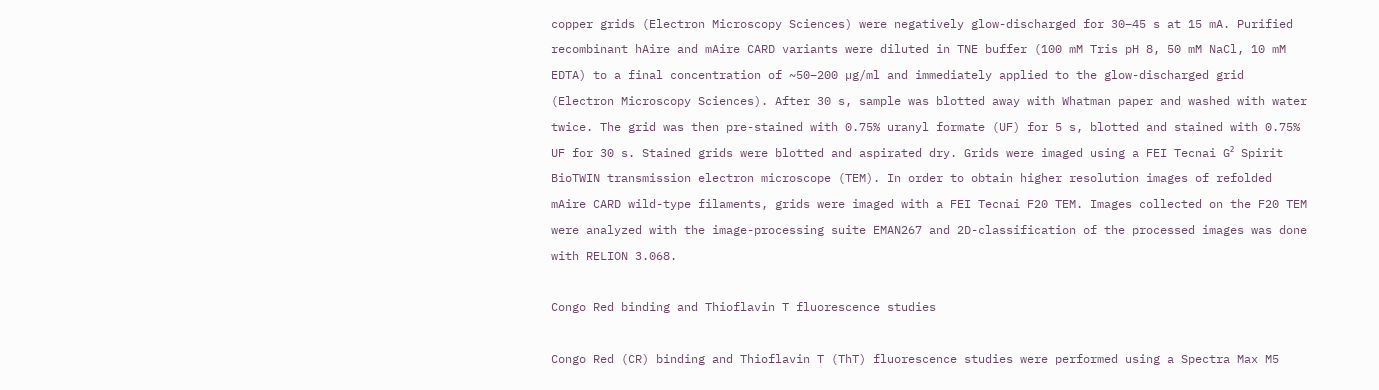copper grids (Electron Microscopy Sciences) were negatively glow-discharged for 30–45 s at 15 mA. Purified recombinant hAire and mAire CARD variants were diluted in TNE buffer (100 mM Tris pH 8, 50 mM NaCl, 10 mM EDTA) to a final concentration of ~50–200 µg/ml and immediately applied to the glow-discharged grid (Electron Microscopy Sciences). After 30 s, sample was blotted away with Whatman paper and washed with water twice. The grid was then pre-stained with 0.75% uranyl formate (UF) for 5 s, blotted and stained with 0.75% UF for 30 s. Stained grids were blotted and aspirated dry. Grids were imaged using a FEI Tecnai G² Spirit BioTWIN transmission electron microscope (TEM). In order to obtain higher resolution images of refolded mAire CARD wild-type filaments, grids were imaged with a FEI Tecnai F20 TEM. Images collected on the F20 TEM were analyzed with the image-processing suite EMAN267 and 2D-classification of the processed images was done with RELION 3.068.

Congo Red binding and Thioflavin T fluorescence studies

Congo Red (CR) binding and Thioflavin T (ThT) fluorescence studies were performed using a Spectra Max M5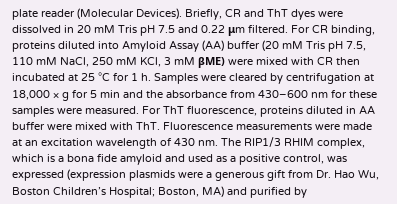plate reader (Molecular Devices). Briefly, CR and ThT dyes were dissolved in 20 mM Tris pH 7.5 and 0.22 μm filtered. For CR binding, proteins diluted into Amyloid Assay (AA) buffer (20 mM Tris pH 7.5, 110 mM NaCl, 250 mM KCl, 3 mM βME) were mixed with CR then incubated at 25 °C for 1 h. Samples were cleared by centrifugation at 18,000 × g for 5 min and the absorbance from 430–600 nm for these samples were measured. For ThT fluorescence, proteins diluted in AA buffer were mixed with ThT. Fluorescence measurements were made at an excitation wavelength of 430 nm. The RIP1/3 RHIM complex, which is a bona fide amyloid and used as a positive control, was expressed (expression plasmids were a generous gift from Dr. Hao Wu, Boston Children’s Hospital; Boston, MA) and purified by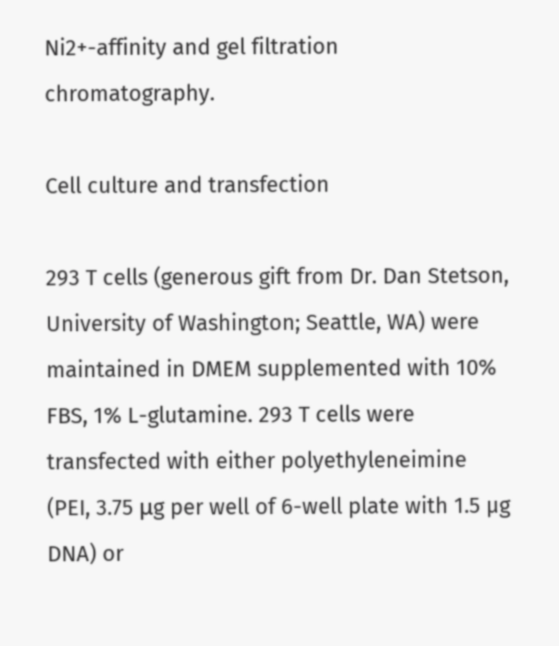Ni2+-affinity and gel filtration chromatography.

Cell culture and transfection

293 T cells (generous gift from Dr. Dan Stetson, University of Washington; Seattle, WA) were maintained in DMEM supplemented with 10% FBS, 1% L-glutamine. 293 T cells were transfected with either polyethyleneimine (PEI, 3.75 μg per well of 6-well plate with 1.5 µg DNA) or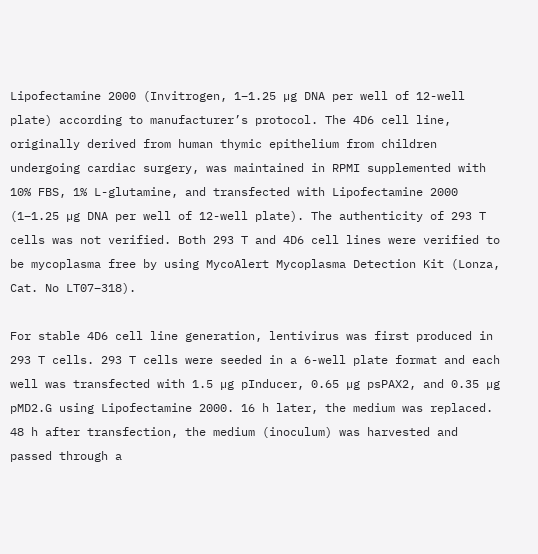Lipofectamine 2000 (Invitrogen, 1–1.25 µg DNA per well of 12-well plate) according to manufacturer’s protocol. The 4D6 cell line, originally derived from human thymic epithelium from children undergoing cardiac surgery, was maintained in RPMI supplemented with 10% FBS, 1% L-glutamine, and transfected with Lipofectamine 2000 (1–1.25 µg DNA per well of 12-well plate). The authenticity of 293 T cells was not verified. Both 293 T and 4D6 cell lines were verified to be mycoplasma free by using MycoAlert Mycoplasma Detection Kit (Lonza, Cat. No LT07–318).

For stable 4D6 cell line generation, lentivirus was first produced in 293 T cells. 293 T cells were seeded in a 6-well plate format and each well was transfected with 1.5 µg pInducer, 0.65 µg psPAX2, and 0.35 µg pMD2.G using Lipofectamine 2000. 16 h later, the medium was replaced. 48 h after transfection, the medium (inoculum) was harvested and passed through a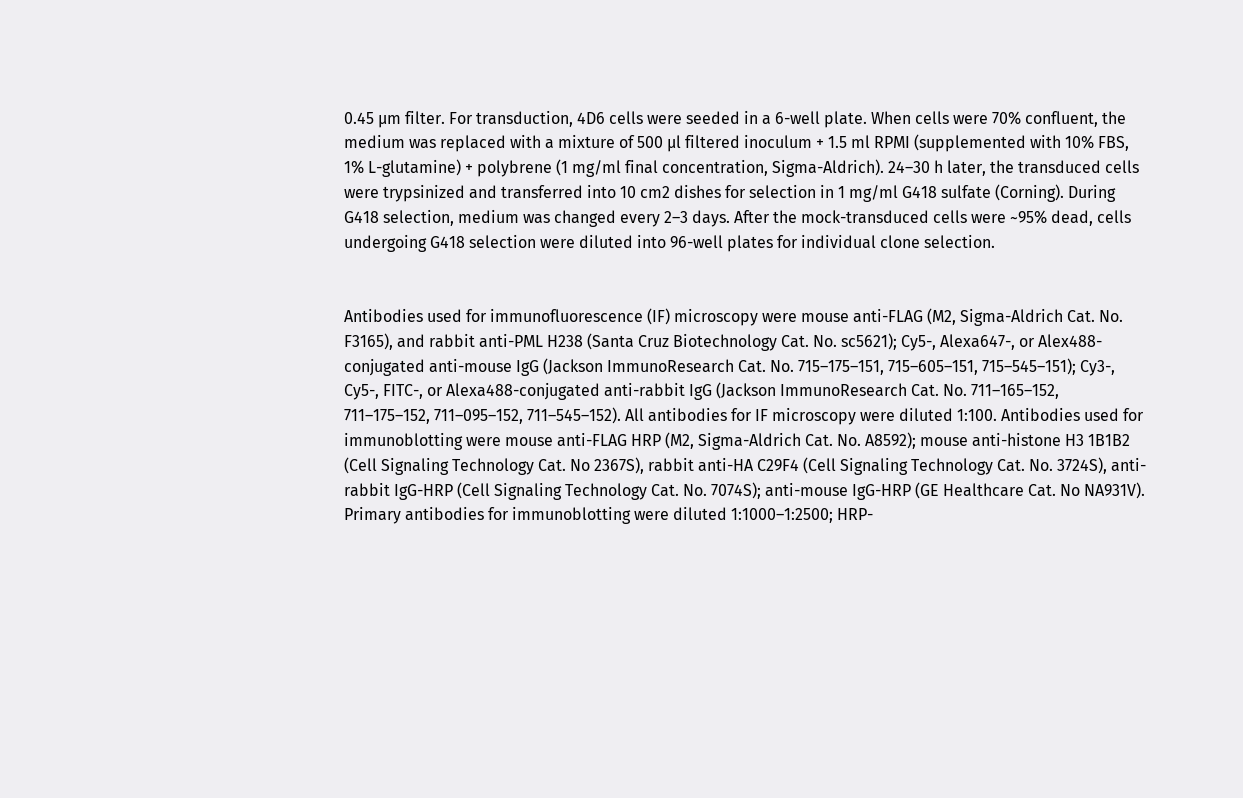0.45 µm filter. For transduction, 4D6 cells were seeded in a 6-well plate. When cells were 70% confluent, the medium was replaced with a mixture of 500 µl filtered inoculum + 1.5 ml RPMI (supplemented with 10% FBS, 1% L-glutamine) + polybrene (1 mg/ml final concentration, Sigma-Aldrich). 24–30 h later, the transduced cells were trypsinized and transferred into 10 cm2 dishes for selection in 1 mg/ml G418 sulfate (Corning). During G418 selection, medium was changed every 2–3 days. After the mock-transduced cells were ~95% dead, cells undergoing G418 selection were diluted into 96-well plates for individual clone selection.


Antibodies used for immunofluorescence (IF) microscopy were mouse anti-FLAG (M2, Sigma-Aldrich Cat. No. F3165), and rabbit anti-PML H238 (Santa Cruz Biotechnology Cat. No. sc5621); Cy5-, Alexa647-, or Alex488-conjugated anti-mouse IgG (Jackson ImmunoResearch Cat. No. 715–175–151, 715–605–151, 715–545–151); Cy3-, Cy5-, FITC-, or Alexa488-conjugated anti-rabbit IgG (Jackson ImmunoResearch Cat. No. 711–165–152, 711–175–152, 711–095–152, 711–545–152). All antibodies for IF microscopy were diluted 1:100. Antibodies used for immunoblotting were mouse anti-FLAG HRP (M2, Sigma-Aldrich Cat. No. A8592); mouse anti-histone H3 1B1B2 (Cell Signaling Technology Cat. No 2367S), rabbit anti-HA C29F4 (Cell Signaling Technology Cat. No. 3724S), anti-rabbit IgG-HRP (Cell Signaling Technology Cat. No. 7074S); anti-mouse IgG-HRP (GE Healthcare Cat. No NA931V). Primary antibodies for immunoblotting were diluted 1:1000–1:2500; HRP-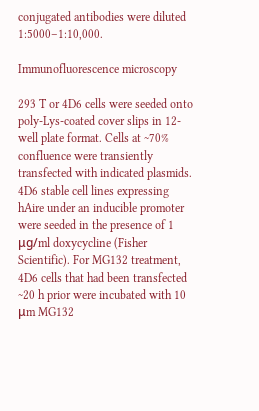conjugated antibodies were diluted 1:5000–1:10,000.

Immunofluorescence microscopy

293 T or 4D6 cells were seeded onto poly-Lys-coated cover slips in 12-well plate format. Cells at ~70% confluence were transiently transfected with indicated plasmids. 4D6 stable cell lines expressing hAire under an inducible promoter were seeded in the presence of 1 μg/ml doxycycline (Fisher Scientific). For MG132 treatment, 4D6 cells that had been transfected ~20 h prior were incubated with 10 μm MG132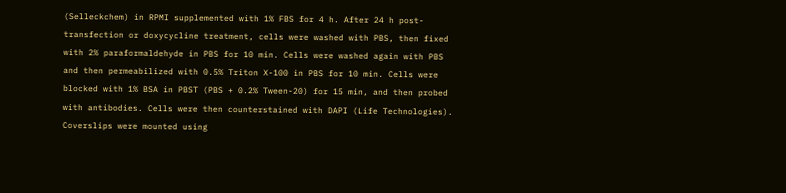(Selleckchem) in RPMI supplemented with 1% FBS for 4 h. After 24 h post-transfection or doxycycline treatment, cells were washed with PBS, then fixed with 2% paraformaldehyde in PBS for 10 min. Cells were washed again with PBS and then permeabilized with 0.5% Triton X-100 in PBS for 10 min. Cells were blocked with 1% BSA in PBST (PBS + 0.2% Tween-20) for 15 min, and then probed with antibodies. Cells were then counterstained with DAPI (Life Technologies). Coverslips were mounted using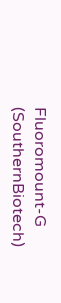Fluoromount-G (SouthernBiotech)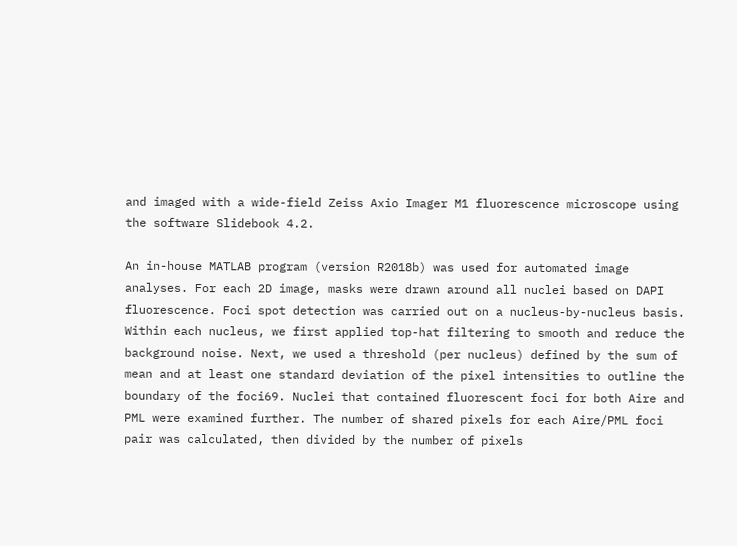and imaged with a wide-field Zeiss Axio Imager M1 fluorescence microscope using the software Slidebook 4.2.

An in-house MATLAB program (version R2018b) was used for automated image analyses. For each 2D image, masks were drawn around all nuclei based on DAPI fluorescence. Foci spot detection was carried out on a nucleus-by-nucleus basis. Within each nucleus, we first applied top-hat filtering to smooth and reduce the background noise. Next, we used a threshold (per nucleus) defined by the sum of mean and at least one standard deviation of the pixel intensities to outline the boundary of the foci69. Nuclei that contained fluorescent foci for both Aire and PML were examined further. The number of shared pixels for each Aire/PML foci pair was calculated, then divided by the number of pixels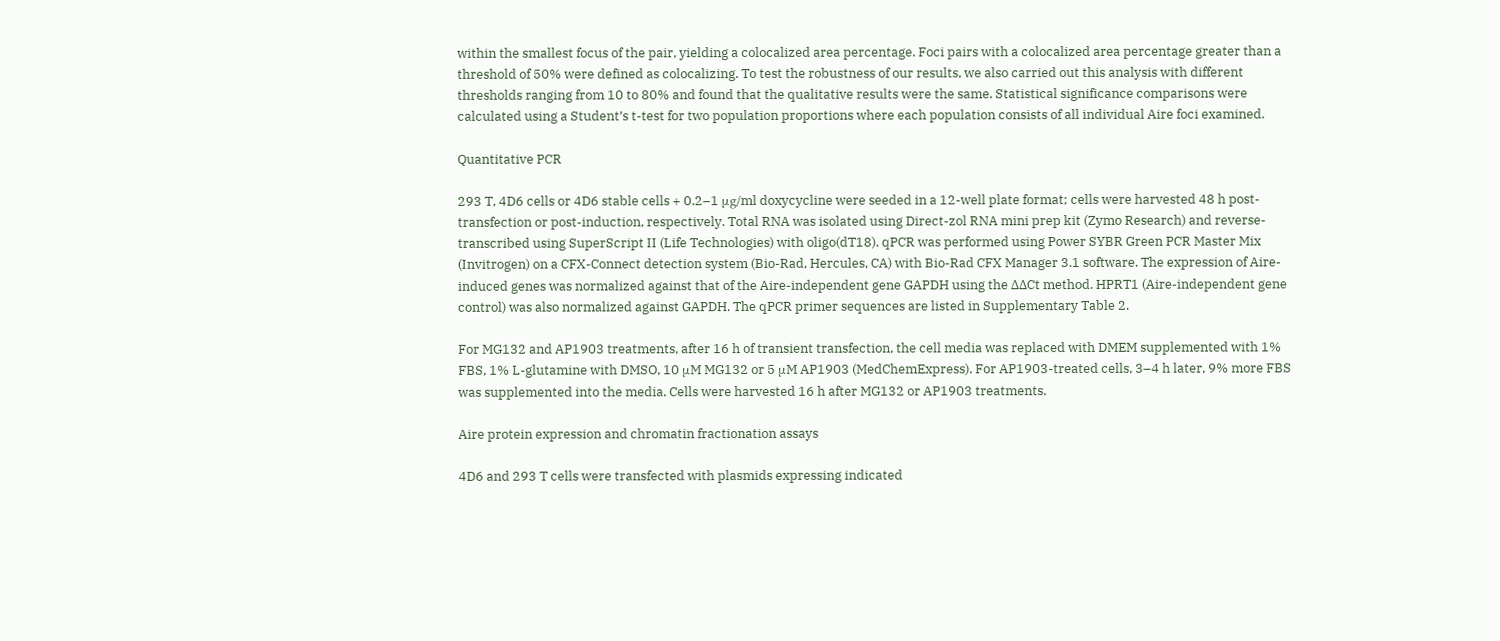within the smallest focus of the pair, yielding a colocalized area percentage. Foci pairs with a colocalized area percentage greater than a threshold of 50% were defined as colocalizing. To test the robustness of our results, we also carried out this analysis with different thresholds ranging from 10 to 80% and found that the qualitative results were the same. Statistical significance comparisons were calculated using a Student’s t-test for two population proportions where each population consists of all individual Aire foci examined.

Quantitative PCR

293 T, 4D6 cells or 4D6 stable cells + 0.2–1 μg/ml doxycycline were seeded in a 12-well plate format; cells were harvested 48 h post-transfection or post-induction, respectively. Total RNA was isolated using Direct-zol RNA mini prep kit (Zymo Research) and reverse-transcribed using SuperScript II (Life Technologies) with oligo(dT18). qPCR was performed using Power SYBR Green PCR Master Mix (Invitrogen) on a CFX-Connect detection system (Bio-Rad, Hercules, CA) with Bio-Rad CFX Manager 3.1 software. The expression of Aire-induced genes was normalized against that of the Aire-independent gene GAPDH using the ∆∆Ct method. HPRT1 (Aire-independent gene control) was also normalized against GAPDH. The qPCR primer sequences are listed in Supplementary Table 2.

For MG132 and AP1903 treatments, after 16 h of transient transfection, the cell media was replaced with DMEM supplemented with 1% FBS, 1% L-glutamine with DMSO, 10 μM MG132 or 5 μM AP1903 (MedChemExpress). For AP1903-treated cells, 3–4 h later, 9% more FBS was supplemented into the media. Cells were harvested 16 h after MG132 or AP1903 treatments.

Aire protein expression and chromatin fractionation assays

4D6 and 293 T cells were transfected with plasmids expressing indicated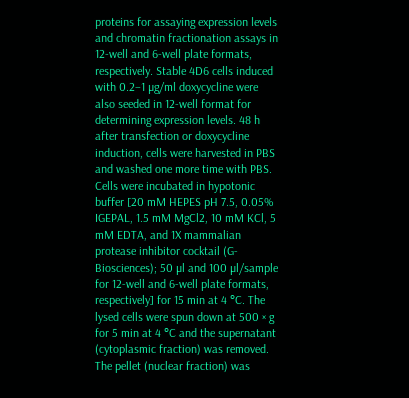proteins for assaying expression levels and chromatin fractionation assays in 12-well and 6-well plate formats, respectively. Stable 4D6 cells induced with 0.2–1 µg/ml doxycycline were also seeded in 12-well format for determining expression levels. 48 h after transfection or doxycycline induction, cells were harvested in PBS and washed one more time with PBS. Cells were incubated in hypotonic buffer [20 mM HEPES pH 7.5, 0.05% IGEPAL, 1.5 mM MgCl2, 10 mM KCl, 5 mM EDTA, and 1X mammalian protease inhibitor cocktail (G-Biosciences); 50 µl and 100 µl/sample for 12-well and 6-well plate formats, respectively] for 15 min at 4 °C. The lysed cells were spun down at 500 × g for 5 min at 4 °C and the supernatant (cytoplasmic fraction) was removed. The pellet (nuclear fraction) was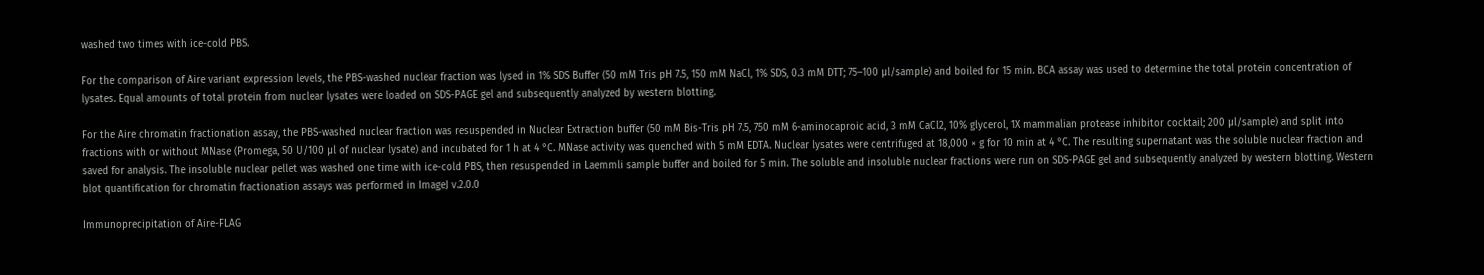washed two times with ice-cold PBS.

For the comparison of Aire variant expression levels, the PBS-washed nuclear fraction was lysed in 1% SDS Buffer (50 mM Tris pH 7.5, 150 mM NaCl, 1% SDS, 0.3 mM DTT; 75–100 µl/sample) and boiled for 15 min. BCA assay was used to determine the total protein concentration of lysates. Equal amounts of total protein from nuclear lysates were loaded on SDS-PAGE gel and subsequently analyzed by western blotting.

For the Aire chromatin fractionation assay, the PBS-washed nuclear fraction was resuspended in Nuclear Extraction buffer (50 mM Bis-Tris pH 7.5, 750 mM 6-aminocaproic acid, 3 mM CaCl2, 10% glycerol, 1X mammalian protease inhibitor cocktail; 200 µl/sample) and split into fractions with or without MNase (Promega, 50 U/100 µl of nuclear lysate) and incubated for 1 h at 4 °C. MNase activity was quenched with 5 mM EDTA. Nuclear lysates were centrifuged at 18,000 × g for 10 min at 4 °C. The resulting supernatant was the soluble nuclear fraction and saved for analysis. The insoluble nuclear pellet was washed one time with ice-cold PBS, then resuspended in Laemmli sample buffer and boiled for 5 min. The soluble and insoluble nuclear fractions were run on SDS-PAGE gel and subsequently analyzed by western blotting. Western blot quantification for chromatin fractionation assays was performed in ImageJ v.2.0.0

Immunoprecipitation of Aire-FLAG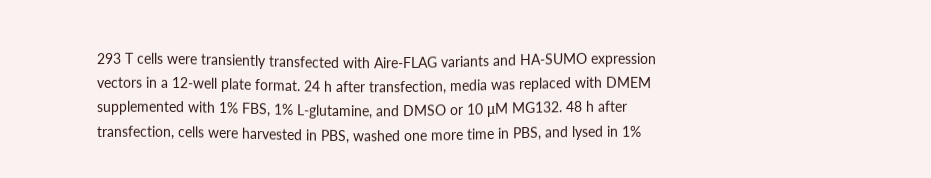293 T cells were transiently transfected with Aire-FLAG variants and HA-SUMO expression vectors in a 12-well plate format. 24 h after transfection, media was replaced with DMEM supplemented with 1% FBS, 1% L-glutamine, and DMSO or 10 μM MG132. 48 h after transfection, cells were harvested in PBS, washed one more time in PBS, and lysed in 1%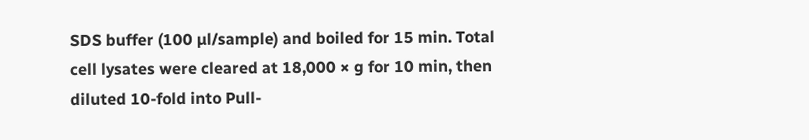SDS buffer (100 µl/sample) and boiled for 15 min. Total cell lysates were cleared at 18,000 × g for 10 min, then diluted 10-fold into Pull-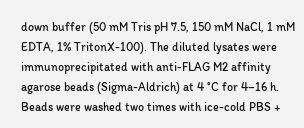down buffer (50 mM Tris pH 7.5, 150 mM NaCl, 1 mM EDTA, 1% TritonX-100). The diluted lysates were immunoprecipitated with anti-FLAG M2 affinity agarose beads (Sigma-Aldrich) at 4 °C for 4–16 h. Beads were washed two times with ice-cold PBS +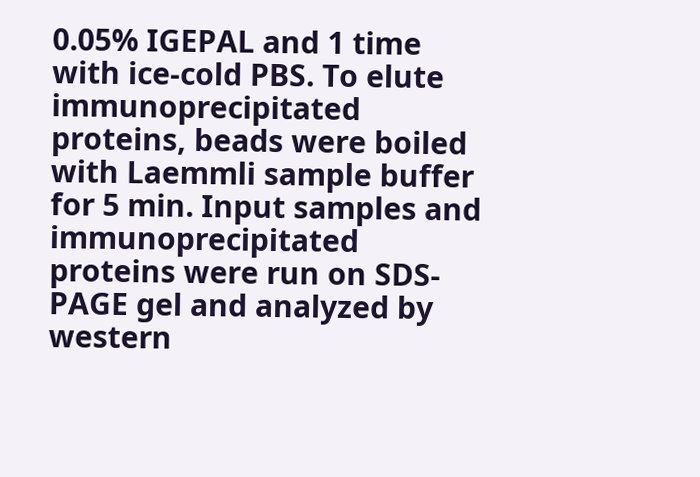0.05% IGEPAL and 1 time with ice-cold PBS. To elute immunoprecipitated proteins, beads were boiled with Laemmli sample buffer for 5 min. Input samples and immunoprecipitated proteins were run on SDS-PAGE gel and analyzed by western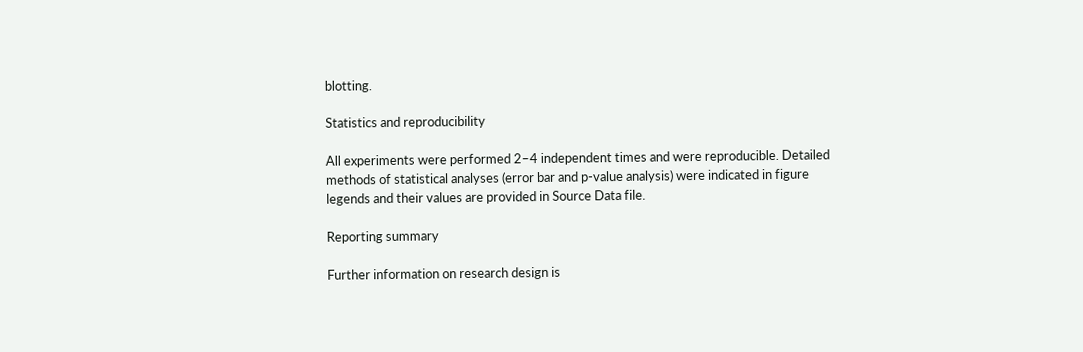blotting.

Statistics and reproducibility

All experiments were performed 2–4 independent times and were reproducible. Detailed methods of statistical analyses (error bar and p-value analysis) were indicated in figure legends and their values are provided in Source Data file.

Reporting summary

Further information on research design is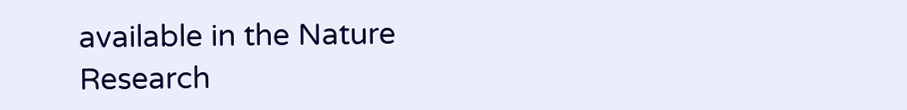available in the Nature Research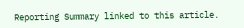Reporting Summary linked to this article.